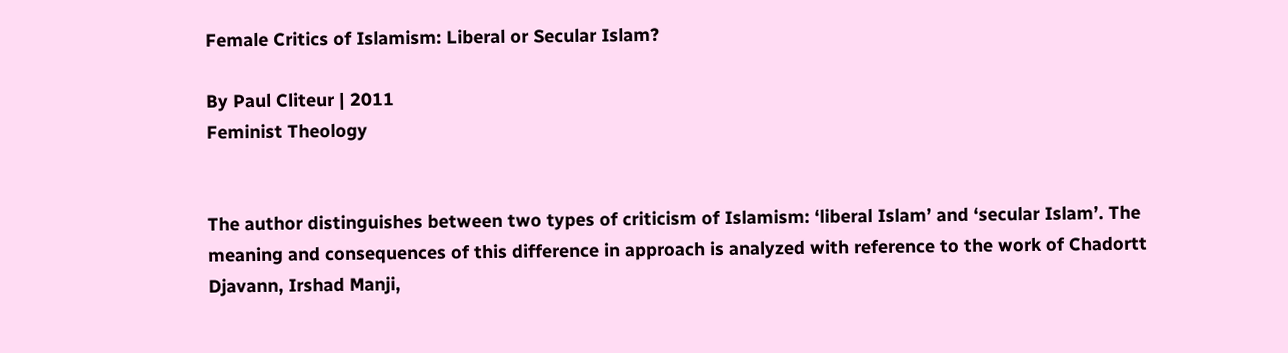Female Critics of Islamism: Liberal or Secular Islam?

By Paul Cliteur | 2011
Feminist Theology


The author distinguishes between two types of criticism of Islamism: ‘liberal Islam’ and ‘secular Islam’. The meaning and consequences of this difference in approach is analyzed with reference to the work of Chadortt Djavann, Irshad Manji,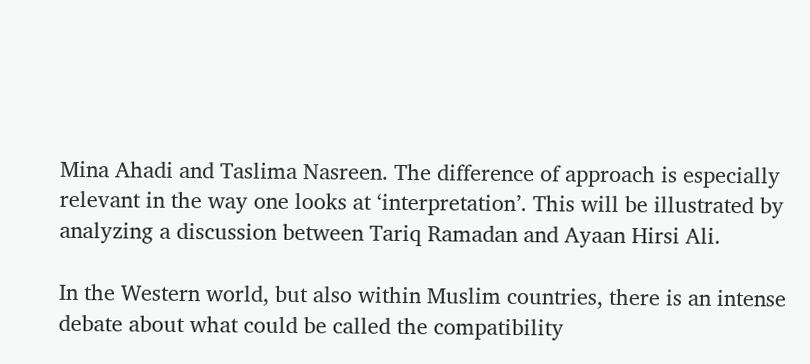Mina Ahadi and Taslima Nasreen. The difference of approach is especially relevant in the way one looks at ‘interpretation’. This will be illustrated by analyzing a discussion between Tariq Ramadan and Ayaan Hirsi Ali.

In the Western world, but also within Muslim countries, there is an intense debate about what could be called the compatibility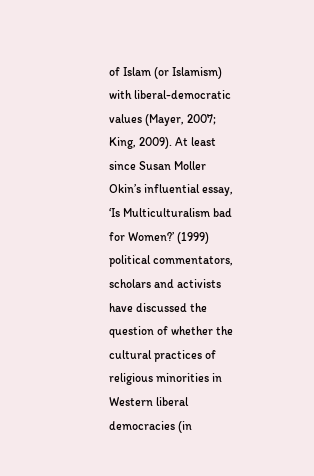of Islam (or Islamism) with liberal-democratic values (Mayer, 2007; King, 2009). At least since Susan Moller Okin’s influential essay, ‘Is Multiculturalism bad for Women?’ (1999) political commentators, scholars and activists have discussed the question of whether the cultural practices of religious minorities in Western liberal democracies (in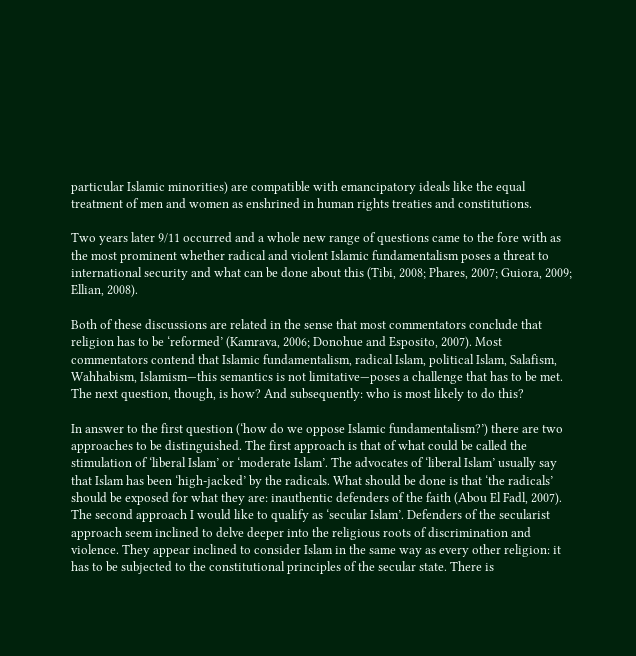particular Islamic minorities) are compatible with emancipatory ideals like the equal treatment of men and women as enshrined in human rights treaties and constitutions.

Two years later 9/11 occurred and a whole new range of questions came to the fore with as the most prominent whether radical and violent Islamic fundamentalism poses a threat to international security and what can be done about this (Tibi, 2008; Phares, 2007; Guiora, 2009; Ellian, 2008).

Both of these discussions are related in the sense that most commentators conclude that religion has to be ‘reformed’ (Kamrava, 2006; Donohue and Esposito, 2007). Most commentators contend that Islamic fundamentalism, radical Islam, political Islam, Salafism, Wahhabism, Islamism—this semantics is not limitative—poses a challenge that has to be met. The next question, though, is how? And subsequently: who is most likely to do this?

In answer to the first question (‘how do we oppose Islamic fundamentalism?’) there are two approaches to be distinguished. The first approach is that of what could be called the stimulation of ‘liberal Islam’ or ‘moderate Islam’. The advocates of ‘liberal Islam’ usually say that Islam has been ‘high-jacked’ by the radicals. What should be done is that ‘the radicals’ should be exposed for what they are: inauthentic defenders of the faith (Abou El Fadl, 2007). The second approach I would like to qualify as ‘secular Islam’. Defenders of the secularist approach seem inclined to delve deeper into the religious roots of discrimination and violence. They appear inclined to consider Islam in the same way as every other religion: it has to be subjected to the constitutional principles of the secular state. There is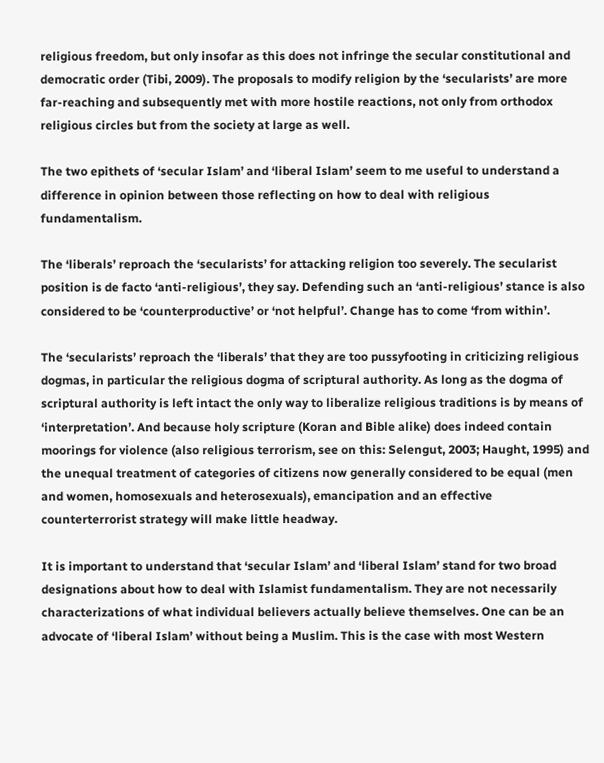religious freedom, but only insofar as this does not infringe the secular constitutional and democratic order (Tibi, 2009). The proposals to modify religion by the ‘secularists’ are more far-reaching and subsequently met with more hostile reactions, not only from orthodox religious circles but from the society at large as well.

The two epithets of ‘secular Islam’ and ‘liberal Islam’ seem to me useful to understand a difference in opinion between those reflecting on how to deal with religious fundamentalism.

The ‘liberals’ reproach the ‘secularists’ for attacking religion too severely. The secularist position is de facto ‘anti-religious’, they say. Defending such an ‘anti-religious’ stance is also considered to be ‘counterproductive’ or ‘not helpful’. Change has to come ‘from within’.

The ‘secularists’ reproach the ‘liberals’ that they are too pussyfooting in criticizing religious dogmas, in particular the religious dogma of scriptural authority. As long as the dogma of scriptural authority is left intact the only way to liberalize religious traditions is by means of ‘interpretation’. And because holy scripture (Koran and Bible alike) does indeed contain moorings for violence (also religious terrorism, see on this: Selengut, 2003; Haught, 1995) and the unequal treatment of categories of citizens now generally considered to be equal (men and women, homosexuals and heterosexuals), emancipation and an effective counterterrorist strategy will make little headway.

It is important to understand that ‘secular Islam’ and ‘liberal Islam’ stand for two broad designations about how to deal with Islamist fundamentalism. They are not necessarily characterizations of what individual believers actually believe themselves. One can be an advocate of ‘liberal Islam’ without being a Muslim. This is the case with most Western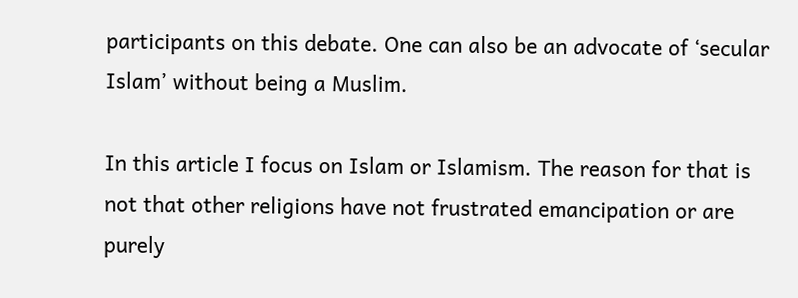participants on this debate. One can also be an advocate of ‘secular Islam’ without being a Muslim.

In this article I focus on Islam or Islamism. The reason for that is not that other religions have not frustrated emancipation or are purely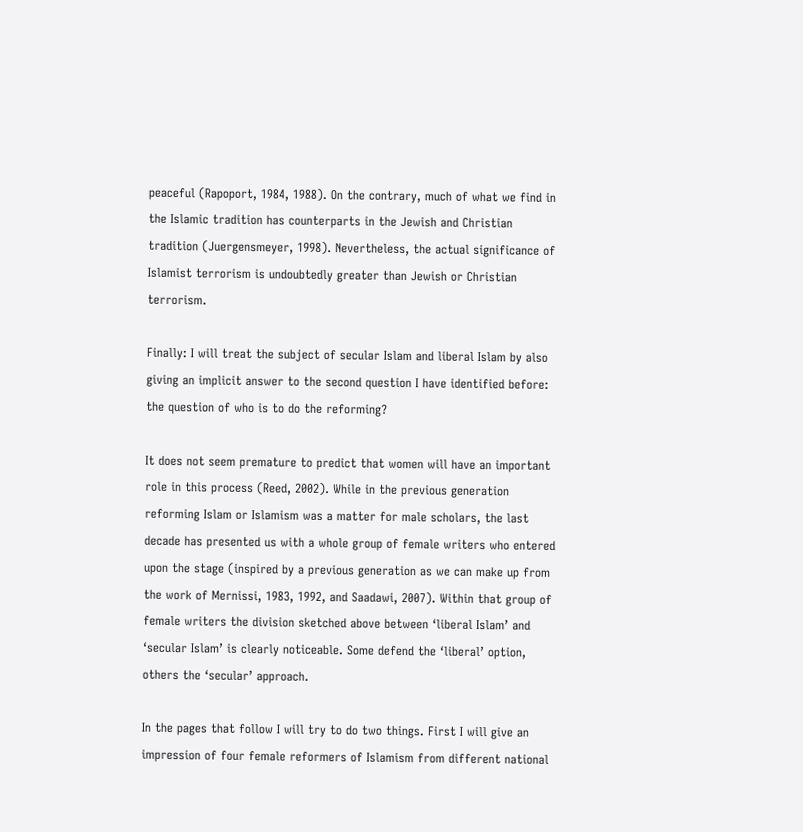peaceful (Rapoport, 1984, 1988). On the contrary, much of what we find in the Islamic tradition has counterparts in the Jewish and Christian tradition (Juergensmeyer, 1998). Nevertheless, the actual significance of Islamist terrorism is undoubtedly greater than Jewish or Christian terrorism.

Finally: I will treat the subject of secular Islam and liberal Islam by also giving an implicit answer to the second question I have identified before: the question of who is to do the reforming?

It does not seem premature to predict that women will have an important role in this process (Reed, 2002). While in the previous generation reforming Islam or Islamism was a matter for male scholars, the last decade has presented us with a whole group of female writers who entered upon the stage (inspired by a previous generation as we can make up from the work of Mernissi, 1983, 1992, and Saadawi, 2007). Within that group of female writers the division sketched above between ‘liberal Islam’ and ‘secular Islam’ is clearly noticeable. Some defend the ‘liberal’ option, others the ‘secular’ approach.

In the pages that follow I will try to do two things. First I will give an impression of four female reformers of Islamism from different national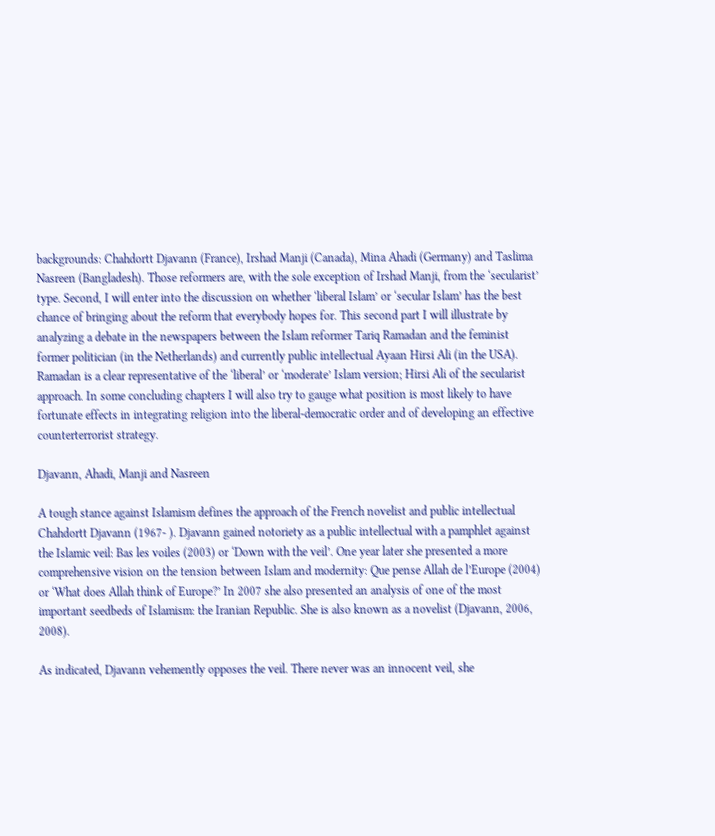backgrounds: Chahdortt Djavann (France), Irshad Manji (Canada), Mina Ahadi (Germany) and Taslima Nasreen (Bangladesh). Those reformers are, with the sole exception of Irshad Manji, from the ‘secularist’ type. Second, I will enter into the discussion on whether ‘liberal Islam’ or ‘secular Islam’ has the best chance of bringing about the reform that everybody hopes for. This second part I will illustrate by analyzing a debate in the newspapers between the Islam reformer Tariq Ramadan and the feminist former politician (in the Netherlands) and currently public intellectual Ayaan Hirsi Ali (in the USA). Ramadan is a clear representative of the ‘liberal’ or ‘moderate’ Islam version; Hirsi Ali of the secularist approach. In some concluding chapters I will also try to gauge what position is most likely to have fortunate effects in integrating religion into the liberal-democratic order and of developing an effective counterterrorist strategy.

Djavann, Ahadi, Manji and Nasreen

A tough stance against Islamism defines the approach of the French novelist and public intellectual Chahdortt Djavann (1967- ). Djavann gained notoriety as a public intellectual with a pamphlet against the Islamic veil: Bas les voiles (2003) or ‘Down with the veil’. One year later she presented a more comprehensive vision on the tension between Islam and modernity: Que pense Allah de l’Europe (2004) or ‘What does Allah think of Europe?’ In 2007 she also presented an analysis of one of the most important seedbeds of Islamism: the Iranian Republic. She is also known as a novelist (Djavann, 2006, 2008).

As indicated, Djavann vehemently opposes the veil. There never was an innocent veil, she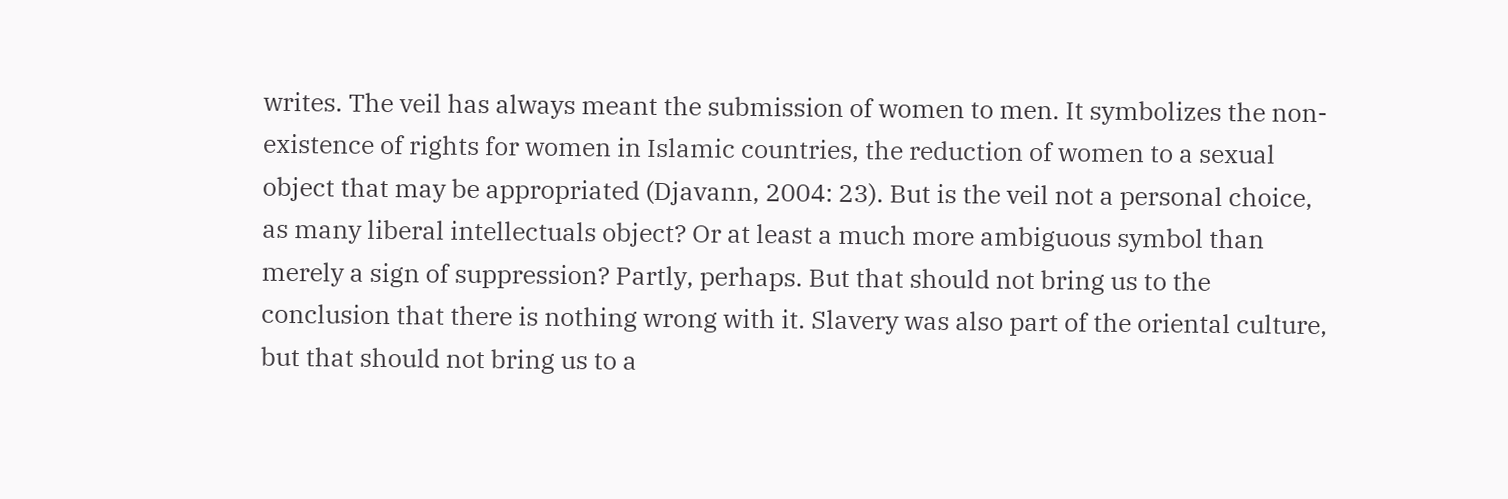writes. The veil has always meant the submission of women to men. It symbolizes the non-existence of rights for women in Islamic countries, the reduction of women to a sexual object that may be appropriated (Djavann, 2004: 23). But is the veil not a personal choice, as many liberal intellectuals object? Or at least a much more ambiguous symbol than merely a sign of suppression? Partly, perhaps. But that should not bring us to the conclusion that there is nothing wrong with it. Slavery was also part of the oriental culture, but that should not bring us to a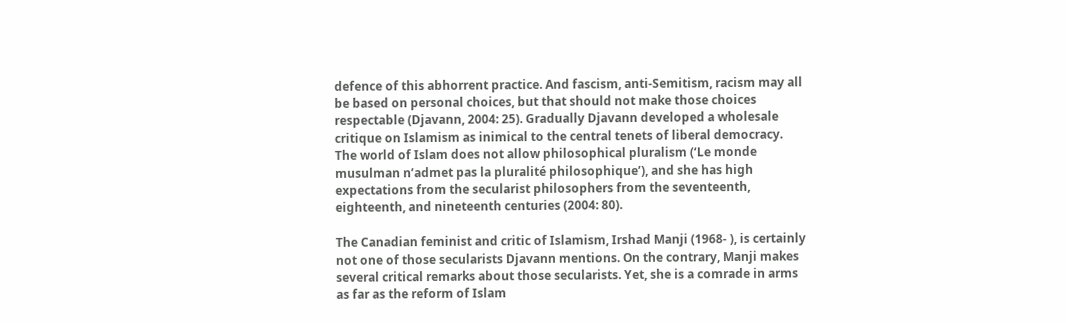defence of this abhorrent practice. And fascism, anti-Semitism, racism may all be based on personal choices, but that should not make those choices respectable (Djavann, 2004: 25). Gradually Djavann developed a wholesale critique on Islamism as inimical to the central tenets of liberal democracy. The world of Islam does not allow philosophical pluralism (‘Le monde musulman n’admet pas la pluralité philosophique’), and she has high expectations from the secularist philosophers from the seventeenth, eighteenth, and nineteenth centuries (2004: 80).

The Canadian feminist and critic of Islamism, Irshad Manji (1968- ), is certainly not one of those secularists Djavann mentions. On the contrary, Manji makes several critical remarks about those secularists. Yet, she is a comrade in arms as far as the reform of Islam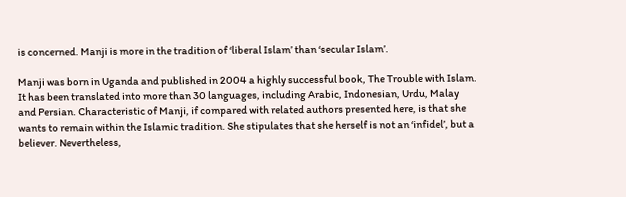is concerned. Manji is more in the tradition of ‘liberal Islam’ than ‘secular Islam’.

Manji was born in Uganda and published in 2004 a highly successful book, The Trouble with Islam. It has been translated into more than 30 languages, including Arabic, Indonesian, Urdu, Malay and Persian. Characteristic of Manji, if compared with related authors presented here, is that she wants to remain within the Islamic tradition. She stipulates that she herself is not an ‘infidel’, but a believer. Nevertheless,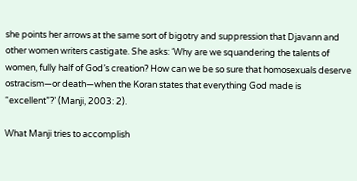she points her arrows at the same sort of bigotry and suppression that Djavann and other women writers castigate. She asks: ‘Why are we squandering the talents of women, fully half of God’s creation? How can we be so sure that homosexuals deserve ostracism—or death—when the Koran states that everything God made is “excellent”?’ (Manji, 2003: 2).

What Manji tries to accomplish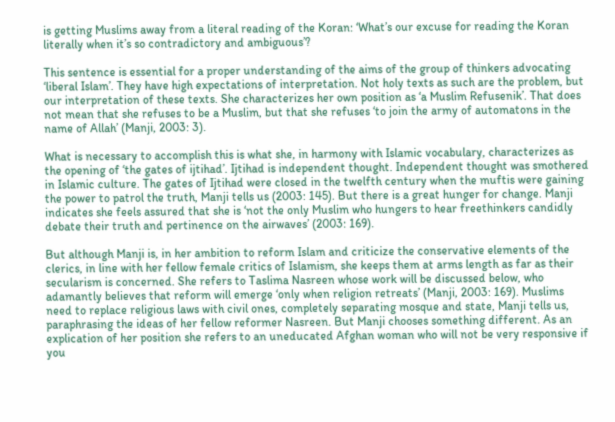is getting Muslims away from a literal reading of the Koran: ‘What’s our excuse for reading the Koran literally when it’s so contradictory and ambiguous’?

This sentence is essential for a proper understanding of the aims of the group of thinkers advocating ‘liberal Islam’. They have high expectations of interpretation. Not holy texts as such are the problem, but our interpretation of these texts. She characterizes her own position as ‘a Muslim Refusenik’. That does not mean that she refuses to be a Muslim, but that she refuses ‘to join the army of automatons in the name of Allah’ (Manji, 2003: 3).

What is necessary to accomplish this is what she, in harmony with Islamic vocabulary, characterizes as the opening of ‘the gates of ijtihad’. Ijtihad is independent thought. Independent thought was smothered in Islamic culture. The gates of Ijtihad were closed in the twelfth century when the muftis were gaining the power to patrol the truth, Manji tells us (2003: 145). But there is a great hunger for change. Manji indicates she feels assured that she is ‘not the only Muslim who hungers to hear freethinkers candidly debate their truth and pertinence on the airwaves’ (2003: 169).

But although Manji is, in her ambition to reform Islam and criticize the conservative elements of the clerics, in line with her fellow female critics of Islamism, she keeps them at arms length as far as their secularism is concerned. She refers to Taslima Nasreen whose work will be discussed below, who adamantly believes that reform will emerge ‘only when religion retreats’ (Manji, 2003: 169). Muslims need to replace religious laws with civil ones, completely separating mosque and state, Manji tells us, paraphrasing the ideas of her fellow reformer Nasreen. But Manji chooses something different. As an explication of her position she refers to an uneducated Afghan woman who will not be very responsive if you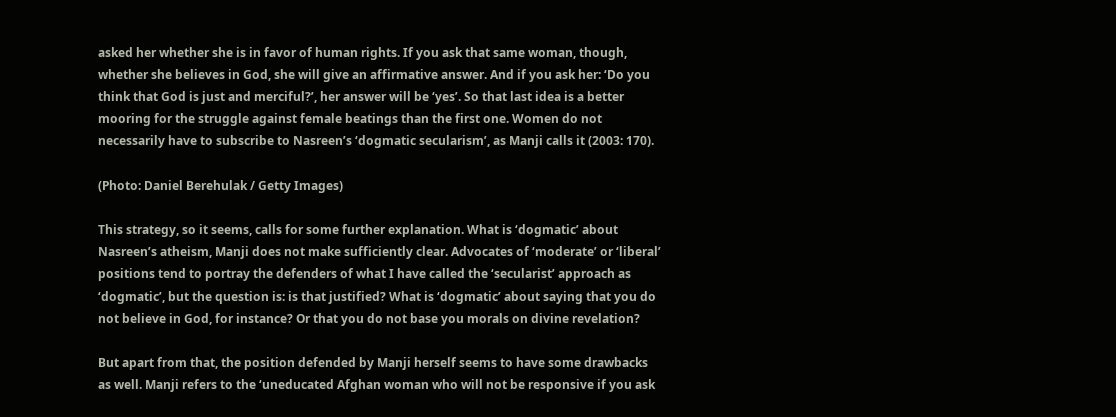asked her whether she is in favor of human rights. If you ask that same woman, though, whether she believes in God, she will give an affirmative answer. And if you ask her: ‘Do you think that God is just and merciful?’, her answer will be ‘yes’. So that last idea is a better mooring for the struggle against female beatings than the first one. Women do not necessarily have to subscribe to Nasreen’s ‘dogmatic secularism’, as Manji calls it (2003: 170).

(Photo: Daniel Berehulak / Getty Images)

This strategy, so it seems, calls for some further explanation. What is ‘dogmatic’ about Nasreen’s atheism, Manji does not make sufficiently clear. Advocates of ‘moderate’ or ‘liberal’ positions tend to portray the defenders of what I have called the ‘secularist’ approach as ‘dogmatic’, but the question is: is that justified? What is ‘dogmatic’ about saying that you do not believe in God, for instance? Or that you do not base you morals on divine revelation?

But apart from that, the position defended by Manji herself seems to have some drawbacks as well. Manji refers to the ‘uneducated Afghan woman who will not be responsive if you ask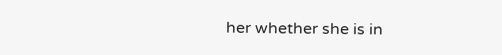her whether she is in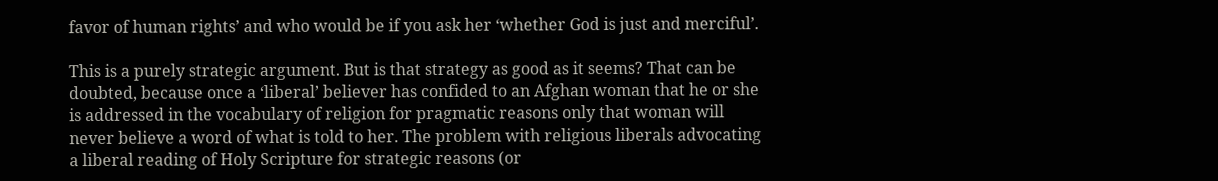favor of human rights’ and who would be if you ask her ‘whether God is just and merciful’.

This is a purely strategic argument. But is that strategy as good as it seems? That can be doubted, because once a ‘liberal’ believer has confided to an Afghan woman that he or she is addressed in the vocabulary of religion for pragmatic reasons only that woman will never believe a word of what is told to her. The problem with religious liberals advocating a liberal reading of Holy Scripture for strategic reasons (or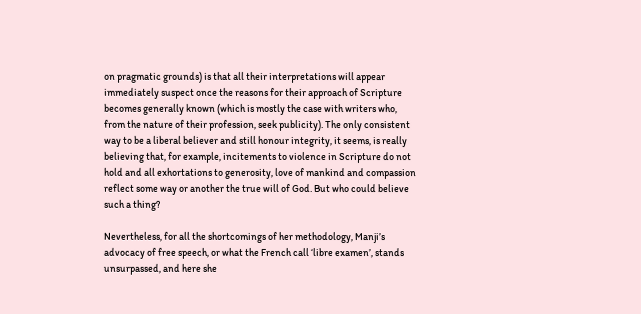on pragmatic grounds) is that all their interpretations will appear immediately suspect once the reasons for their approach of Scripture becomes generally known (which is mostly the case with writers who, from the nature of their profession, seek publicity). The only consistent way to be a liberal believer and still honour integrity, it seems, is really believing that, for example, incitements to violence in Scripture do not hold and all exhortations to generosity, love of mankind and compassion reflect some way or another the true will of God. But who could believe such a thing?

Nevertheless, for all the shortcomings of her methodology, Manji’s advocacy of free speech, or what the French call ‘libre examen’, stands unsurpassed, and here she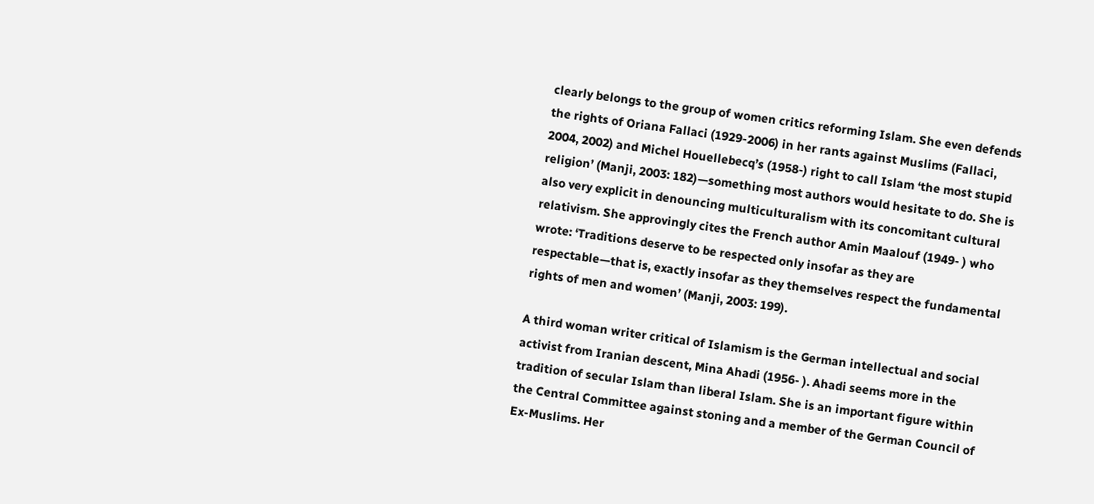clearly belongs to the group of women critics reforming Islam. She even defends the rights of Oriana Fallaci (1929-2006) in her rants against Muslims (Fallaci, 2004, 2002) and Michel Houellebecq’s (1958-) right to call Islam ‘the most stupid religion’ (Manji, 2003: 182)—something most authors would hesitate to do. She is also very explicit in denouncing multiculturalism with its concomitant cultural relativism. She approvingly cites the French author Amin Maalouf (1949- ) who wrote: ‘Traditions deserve to be respected only insofar as they are respectable—that is, exactly insofar as they themselves respect the fundamental rights of men and women’ (Manji, 2003: 199).

A third woman writer critical of Islamism is the German intellectual and social activist from Iranian descent, Mina Ahadi (1956- ). Ahadi seems more in the tradition of secular Islam than liberal Islam. She is an important figure within the Central Committee against stoning and a member of the German Council of Ex-Muslims. Her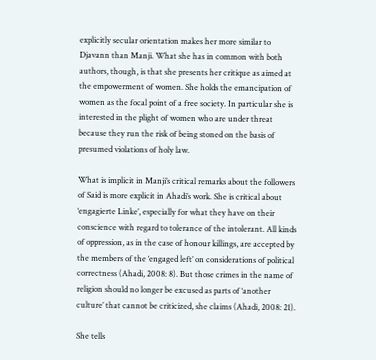explicitly secular orientation makes her more similar to Djavann than Manji. What she has in common with both authors, though, is that she presents her critique as aimed at the empowerment of women. She holds the emancipation of women as the focal point of a free society. In particular she is interested in the plight of women who are under threat because they run the risk of being stoned on the basis of presumed violations of holy law.

What is implicit in Manji’s critical remarks about the followers of Said is more explicit in Ahadi’s work. She is critical about ‘engagierte Linke’, especially for what they have on their conscience with regard to tolerance of the intolerant. All kinds of oppression, as in the case of honour killings, are accepted by the members of the ‘engaged left’ on considerations of political correctness (Ahadi, 2008: 8). But those crimes in the name of religion should no longer be excused as parts of ‘another culture’ that cannot be criticized, she claims (Ahadi, 2008: 21).

She tells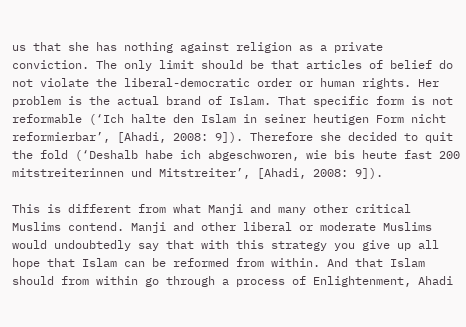us that she has nothing against religion as a private conviction. The only limit should be that articles of belief do not violate the liberal-democratic order or human rights. Her problem is the actual brand of Islam. That specific form is not reformable (‘Ich halte den Islam in seiner heutigen Form nicht reformierbar’, [Ahadi, 2008: 9]). Therefore she decided to quit the fold (‘Deshalb habe ich abgeschworen, wie bis heute fast 200 mitstreiterinnen und Mitstreiter’, [Ahadi, 2008: 9]).

This is different from what Manji and many other critical Muslims contend. Manji and other liberal or moderate Muslims would undoubtedly say that with this strategy you give up all hope that Islam can be reformed from within. And that Islam should from within go through a process of Enlightenment, Ahadi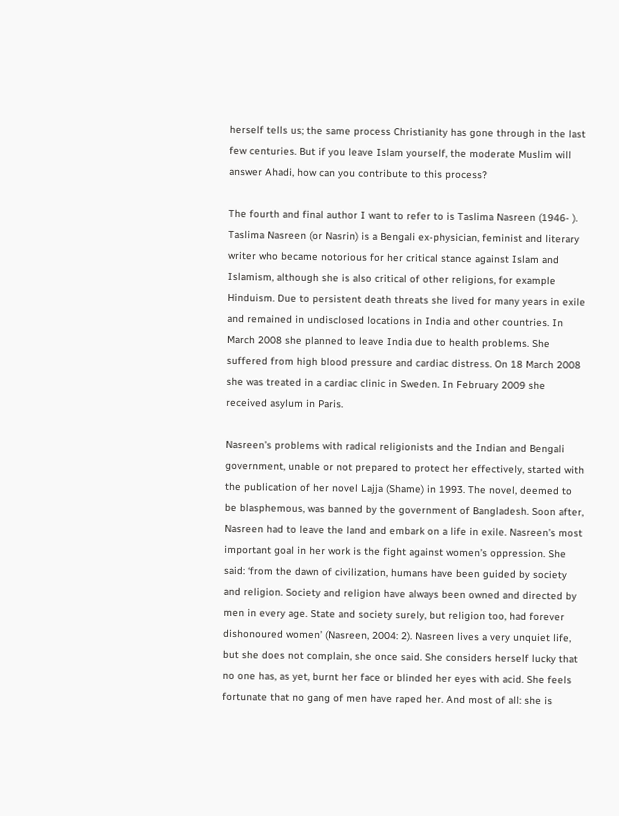herself tells us; the same process Christianity has gone through in the last few centuries. But if you leave Islam yourself, the moderate Muslim will answer Ahadi, how can you contribute to this process?

The fourth and final author I want to refer to is Taslima Nasreen (1946- ). Taslima Nasreen (or Nasrin) is a Bengali ex-physician, feminist and literary writer who became notorious for her critical stance against Islam and Islamism, although she is also critical of other religions, for example Hinduism. Due to persistent death threats she lived for many years in exile and remained in undisclosed locations in India and other countries. In March 2008 she planned to leave India due to health problems. She suffered from high blood pressure and cardiac distress. On 18 March 2008 she was treated in a cardiac clinic in Sweden. In February 2009 she received asylum in Paris.

Nasreen’s problems with radical religionists and the Indian and Bengali government, unable or not prepared to protect her effectively, started with the publication of her novel Lajja (Shame) in 1993. The novel, deemed to be blasphemous, was banned by the government of Bangladesh. Soon after, Nasreen had to leave the land and embark on a life in exile. Nasreen’s most important goal in her work is the fight against women’s oppression. She said: ‘from the dawn of civilization, humans have been guided by society and religion. Society and religion have always been owned and directed by men in every age. State and society surely, but religion too, had forever dishonoured women’ (Nasreen, 2004: 2). Nasreen lives a very unquiet life, but she does not complain, she once said. She considers herself lucky that no one has, as yet, burnt her face or blinded her eyes with acid. She feels fortunate that no gang of men have raped her. And most of all: she is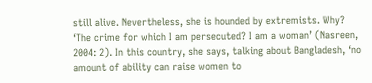still alive. Nevertheless, she is hounded by extremists. Why? ‘The crime for which I am persecuted? I am a woman’ (Nasreen, 2004: 2). In this country, she says, talking about Bangladesh, ‘no amount of ability can raise women to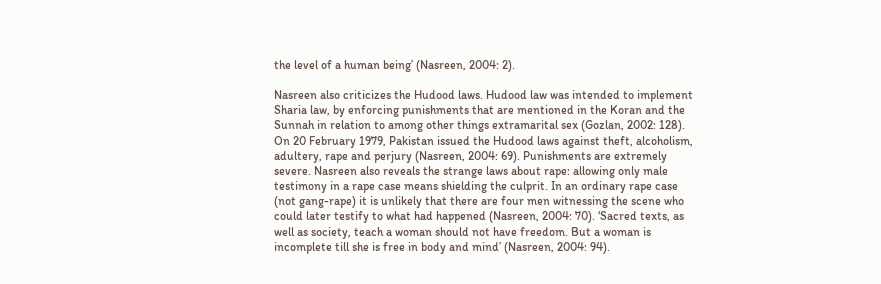the level of a human being’ (Nasreen, 2004: 2).

Nasreen also criticizes the Hudood laws. Hudood law was intended to implement Sharia law, by enforcing punishments that are mentioned in the Koran and the Sunnah in relation to among other things extramarital sex (Gozlan, 2002: 128). On 20 February 1979, Pakistan issued the Hudood laws against theft, alcoholism, adultery, rape and perjury (Nasreen, 2004: 69). Punishments are extremely severe. Nasreen also reveals the strange laws about rape: allowing only male testimony in a rape case means shielding the culprit. In an ordinary rape case (not gang-rape) it is unlikely that there are four men witnessing the scene who could later testify to what had happened (Nasreen, 2004: 70). ‘Sacred texts, as well as society, teach a woman should not have freedom. But a woman is incomplete till she is free in body and mind’ (Nasreen, 2004: 94).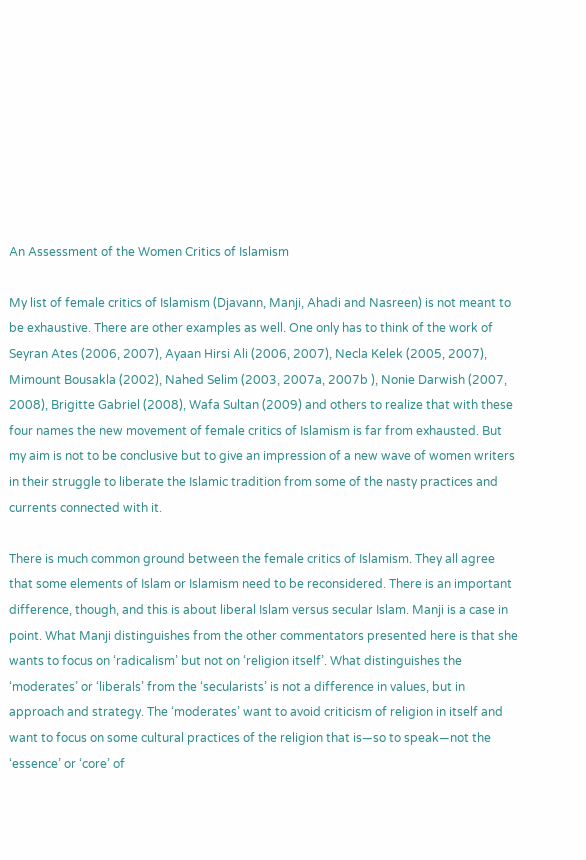An Assessment of the Women Critics of Islamism

My list of female critics of Islamism (Djavann, Manji, Ahadi and Nasreen) is not meant to be exhaustive. There are other examples as well. One only has to think of the work of Seyran Ates (2006, 2007), Ayaan Hirsi Ali (2006, 2007), Necla Kelek (2005, 2007), Mimount Bousakla (2002), Nahed Selim (2003, 2007a, 2007b ), Nonie Darwish (2007, 2008), Brigitte Gabriel (2008), Wafa Sultan (2009) and others to realize that with these four names the new movement of female critics of Islamism is far from exhausted. But my aim is not to be conclusive but to give an impression of a new wave of women writers in their struggle to liberate the Islamic tradition from some of the nasty practices and currents connected with it.

There is much common ground between the female critics of Islamism. They all agree that some elements of Islam or Islamism need to be reconsidered. There is an important difference, though, and this is about liberal Islam versus secular Islam. Manji is a case in point. What Manji distinguishes from the other commentators presented here is that she wants to focus on ‘radicalism’ but not on ‘religion itself’. What distinguishes the ‘moderates’ or ‘liberals’ from the ‘secularists’ is not a difference in values, but in approach and strategy. The ‘moderates’ want to avoid criticism of religion in itself and want to focus on some cultural practices of the religion that is—so to speak—not the ‘essence’ or ‘core’ of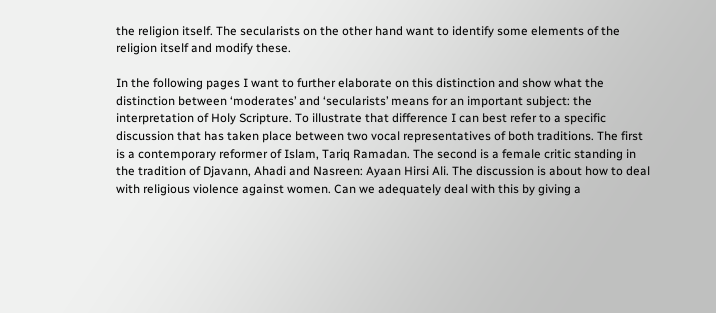the religion itself. The secularists on the other hand want to identify some elements of the religion itself and modify these.

In the following pages I want to further elaborate on this distinction and show what the distinction between ‘moderates’ and ‘secularists’ means for an important subject: the interpretation of Holy Scripture. To illustrate that difference I can best refer to a specific discussion that has taken place between two vocal representatives of both traditions. The first is a contemporary reformer of Islam, Tariq Ramadan. The second is a female critic standing in the tradition of Djavann, Ahadi and Nasreen: Ayaan Hirsi Ali. The discussion is about how to deal with religious violence against women. Can we adequately deal with this by giving a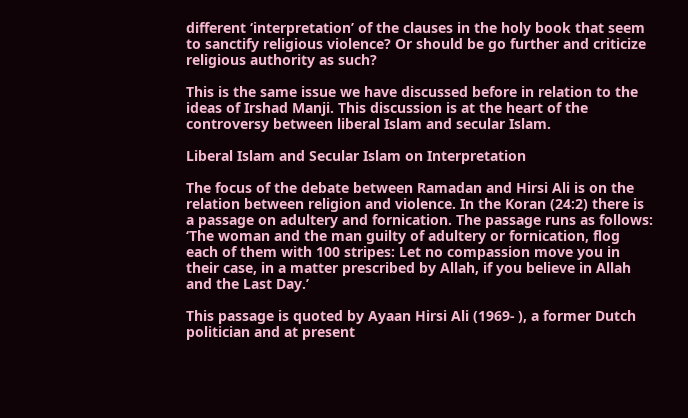different ‘interpretation’ of the clauses in the holy book that seem to sanctify religious violence? Or should be go further and criticize religious authority as such?

This is the same issue we have discussed before in relation to the ideas of Irshad Manji. This discussion is at the heart of the controversy between liberal Islam and secular Islam.

Liberal Islam and Secular Islam on Interpretation

The focus of the debate between Ramadan and Hirsi Ali is on the relation between religion and violence. In the Koran (24:2) there is a passage on adultery and fornication. The passage runs as follows: ‘The woman and the man guilty of adultery or fornication, flog each of them with 100 stripes: Let no compassion move you in their case, in a matter prescribed by Allah, if you believe in Allah and the Last Day.’

This passage is quoted by Ayaan Hirsi Ali (1969- ), a former Dutch politician and at present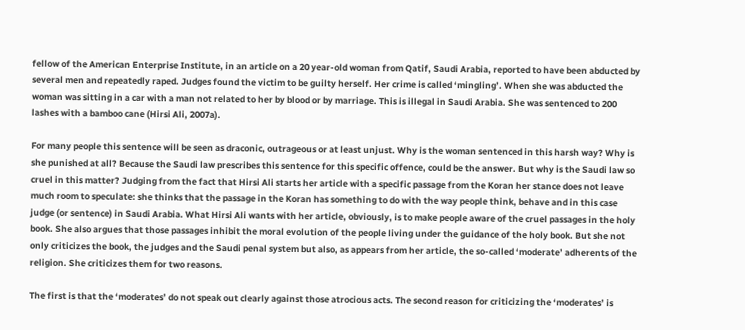fellow of the American Enterprise Institute, in an article on a 20 year-old woman from Qatif, Saudi Arabia, reported to have been abducted by several men and repeatedly raped. Judges found the victim to be guilty herself. Her crime is called ‘mingling’. When she was abducted the woman was sitting in a car with a man not related to her by blood or by marriage. This is illegal in Saudi Arabia. She was sentenced to 200 lashes with a bamboo cane (Hirsi Ali, 2007a).

For many people this sentence will be seen as draconic, outrageous or at least unjust. Why is the woman sentenced in this harsh way? Why is she punished at all? Because the Saudi law prescribes this sentence for this specific offence, could be the answer. But why is the Saudi law so cruel in this matter? Judging from the fact that Hirsi Ali starts her article with a specific passage from the Koran her stance does not leave much room to speculate: she thinks that the passage in the Koran has something to do with the way people think, behave and in this case judge (or sentence) in Saudi Arabia. What Hirsi Ali wants with her article, obviously, is to make people aware of the cruel passages in the holy book. She also argues that those passages inhibit the moral evolution of the people living under the guidance of the holy book. But she not only criticizes the book, the judges and the Saudi penal system but also, as appears from her article, the so-called ‘moderate’ adherents of the religion. She criticizes them for two reasons.

The first is that the ‘moderates’ do not speak out clearly against those atrocious acts. The second reason for criticizing the ‘moderates’ is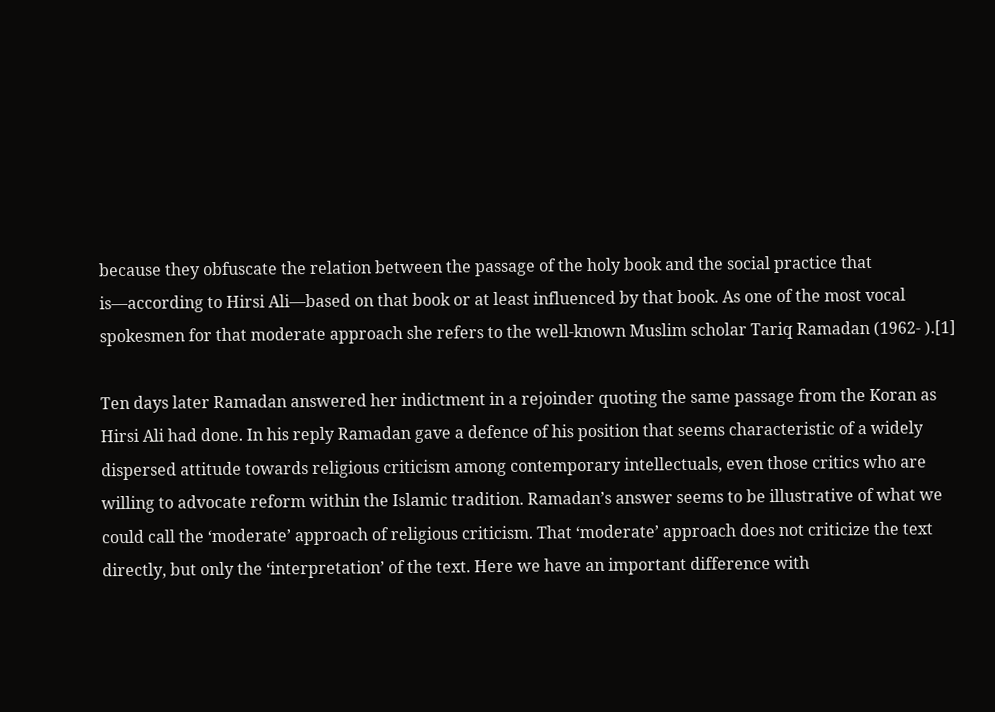because they obfuscate the relation between the passage of the holy book and the social practice that is—according to Hirsi Ali—based on that book or at least influenced by that book. As one of the most vocal spokesmen for that moderate approach she refers to the well-known Muslim scholar Tariq Ramadan (1962- ).[1]

Ten days later Ramadan answered her indictment in a rejoinder quoting the same passage from the Koran as Hirsi Ali had done. In his reply Ramadan gave a defence of his position that seems characteristic of a widely dispersed attitude towards religious criticism among contemporary intellectuals, even those critics who are willing to advocate reform within the Islamic tradition. Ramadan’s answer seems to be illustrative of what we could call the ‘moderate’ approach of religious criticism. That ‘moderate’ approach does not criticize the text directly, but only the ‘interpretation’ of the text. Here we have an important difference with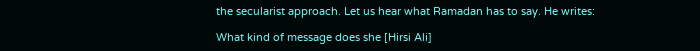the secularist approach. Let us hear what Ramadan has to say. He writes:

What kind of message does she [Hirsi Ali]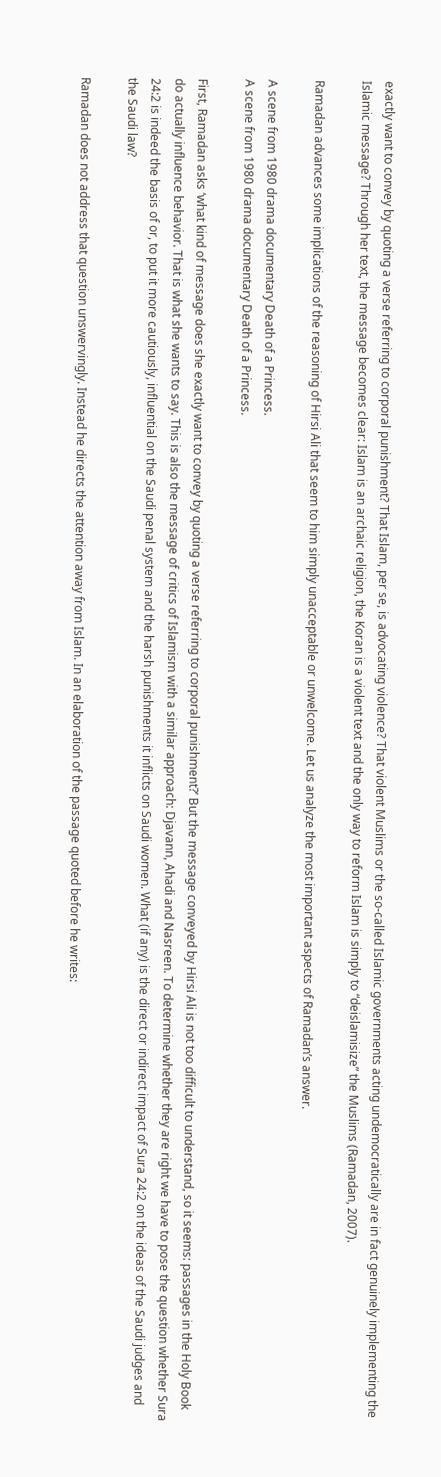exactly want to convey by quoting a verse referring to corporal punishment? That Islam, per se, is advocating violence? That violent Muslims or the so-called Islamic governments acting undemocratically are in fact genuinely implementing the Islamic message? Through her text, the message becomes clear: Islam is an archaic religion, the Koran is a violent text and the only way to reform Islam is simply to “deislamisize” the Muslims (Ramadan, 2007).

Ramadan advances some implications of the reasoning of Hirsi Ali that seem to him simply unacceptable or unwelcome. Let us analyze the most important aspects of Ramadan’s answer.

A scene from 1980 drama documentary Death of a Princess.
A scene from 1980 drama documentary Death of a Princess.

First, Ramadan asks ‘what kind of message does she exactly want to convey by quoting a verse referring to corporal punishment?’ But the message conveyed by Hirsi Ali is not too difficult to understand, so it seems: passages in the Holy Book do actually influence behavior. That is what she wants to say. This is also the message of critics of Islamism with a similar approach: Djavann, Ahadi and Nasreen. To determine whether they are right we have to pose the question whether Sura 24:2 is indeed the basis of or, to put it more cautiously, influential on the Saudi penal system and the harsh punishments it inflicts on Saudi women. What (if any) is the direct or indirect impact of Sura 24:2 on the ideas of the Saudi judges and the Saudi law?

Ramadan does not address that question unswervingly. Instead he directs the attention away from Islam. In an elaboration of the passage quoted before he writes: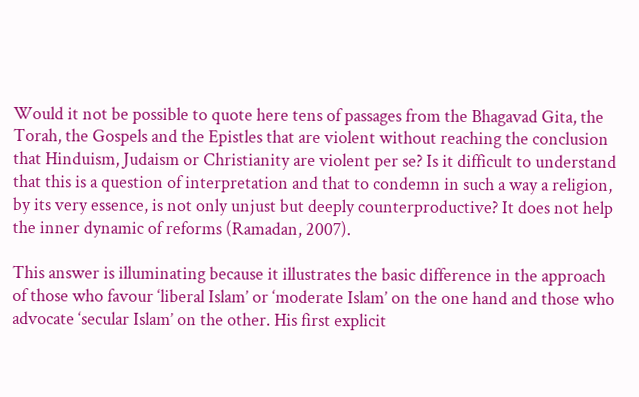Would it not be possible to quote here tens of passages from the Bhagavad Gita, the Torah, the Gospels and the Epistles that are violent without reaching the conclusion that Hinduism, Judaism or Christianity are violent per se? Is it difficult to understand that this is a question of interpretation and that to condemn in such a way a religion, by its very essence, is not only unjust but deeply counterproductive? It does not help the inner dynamic of reforms (Ramadan, 2007).

This answer is illuminating because it illustrates the basic difference in the approach of those who favour ‘liberal Islam’ or ‘moderate Islam’ on the one hand and those who advocate ‘secular Islam’ on the other. His first explicit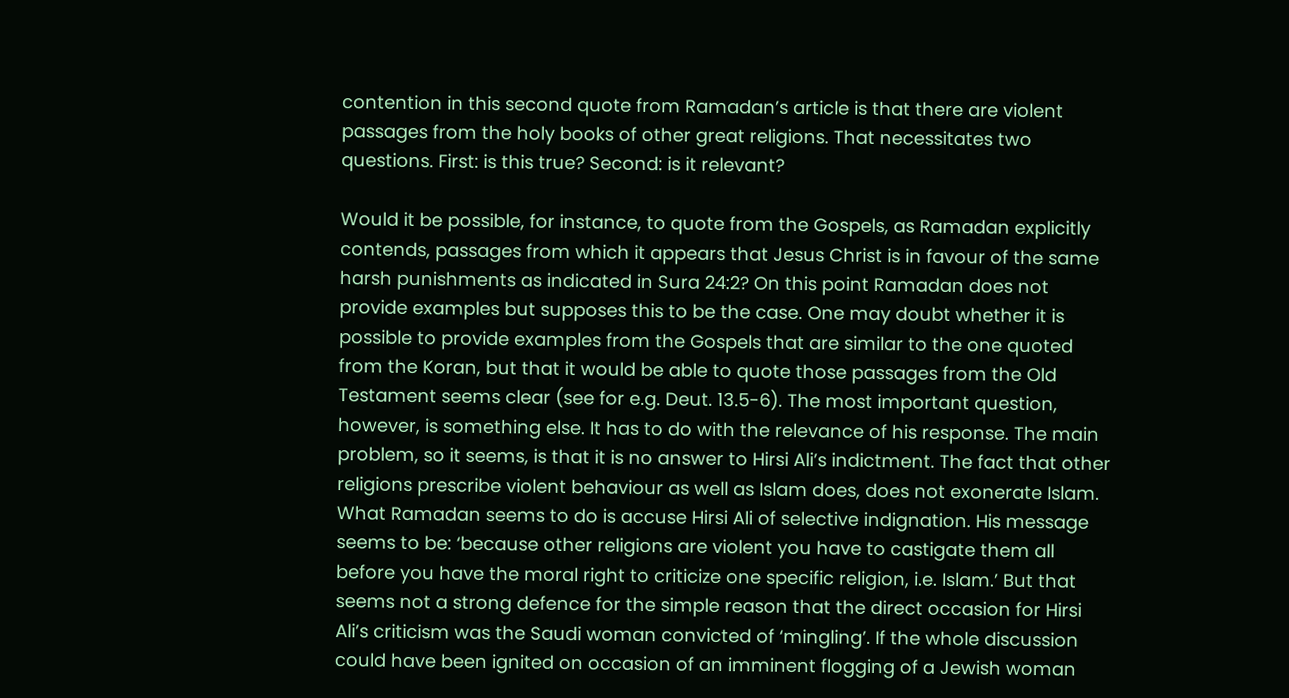contention in this second quote from Ramadan’s article is that there are violent passages from the holy books of other great religions. That necessitates two questions. First: is this true? Second: is it relevant?

Would it be possible, for instance, to quote from the Gospels, as Ramadan explicitly contends, passages from which it appears that Jesus Christ is in favour of the same harsh punishments as indicated in Sura 24:2? On this point Ramadan does not provide examples but supposes this to be the case. One may doubt whether it is possible to provide examples from the Gospels that are similar to the one quoted from the Koran, but that it would be able to quote those passages from the Old Testament seems clear (see for e.g. Deut. 13.5-6). The most important question, however, is something else. It has to do with the relevance of his response. The main problem, so it seems, is that it is no answer to Hirsi Ali’s indictment. The fact that other religions prescribe violent behaviour as well as Islam does, does not exonerate Islam. What Ramadan seems to do is accuse Hirsi Ali of selective indignation. His message seems to be: ‘because other religions are violent you have to castigate them all before you have the moral right to criticize one specific religion, i.e. Islam.’ But that seems not a strong defence for the simple reason that the direct occasion for Hirsi Ali’s criticism was the Saudi woman convicted of ‘mingling’. If the whole discussion could have been ignited on occasion of an imminent flogging of a Jewish woman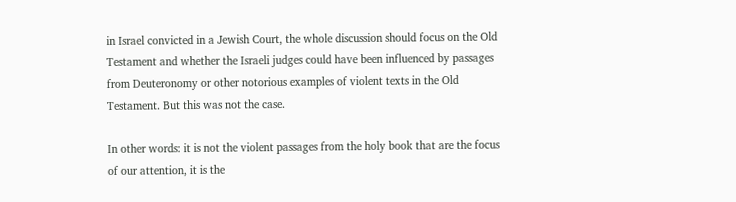in Israel convicted in a Jewish Court, the whole discussion should focus on the Old Testament and whether the Israeli judges could have been influenced by passages from Deuteronomy or other notorious examples of violent texts in the Old Testament. But this was not the case.

In other words: it is not the violent passages from the holy book that are the focus of our attention, it is the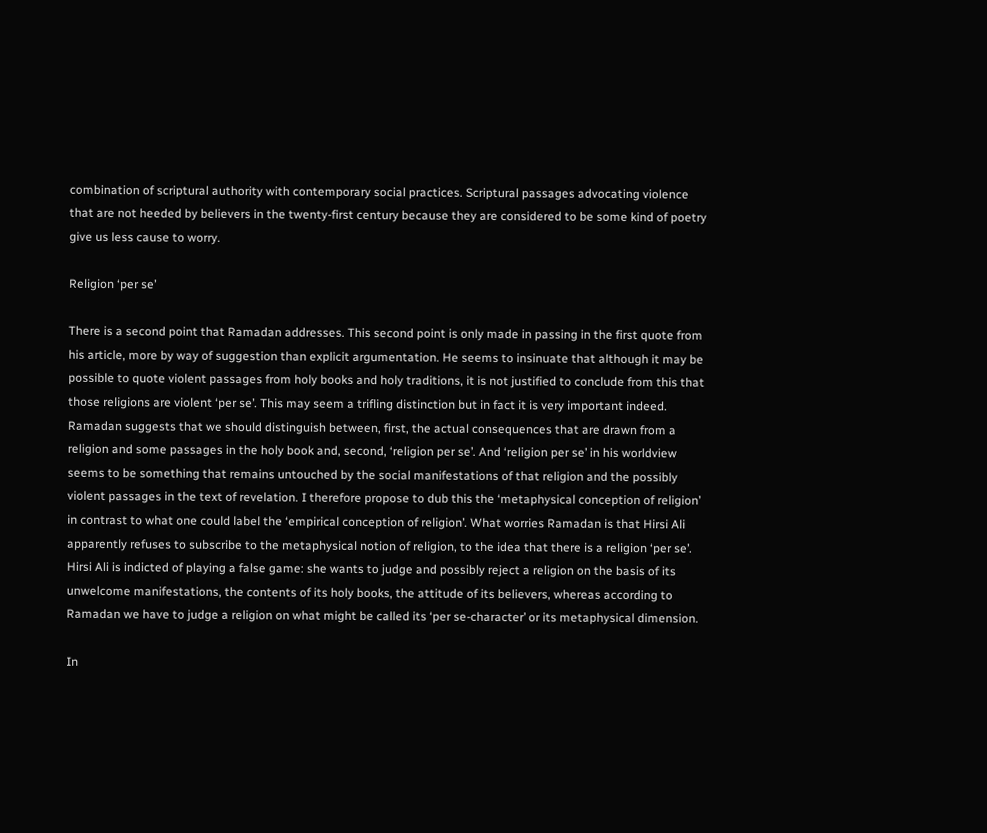combination of scriptural authority with contemporary social practices. Scriptural passages advocating violence that are not heeded by believers in the twenty-first century because they are considered to be some kind of poetry give us less cause to worry.

Religion ‘per se’

There is a second point that Ramadan addresses. This second point is only made in passing in the first quote from his article, more by way of suggestion than explicit argumentation. He seems to insinuate that although it may be possible to quote violent passages from holy books and holy traditions, it is not justified to conclude from this that those religions are violent ‘per se’. This may seem a trifling distinction but in fact it is very important indeed. Ramadan suggests that we should distinguish between, first, the actual consequences that are drawn from a religion and some passages in the holy book and, second, ‘religion per se’. And ‘religion per se’ in his worldview seems to be something that remains untouched by the social manifestations of that religion and the possibly violent passages in the text of revelation. I therefore propose to dub this the ‘metaphysical conception of religion’ in contrast to what one could label the ‘empirical conception of religion’. What worries Ramadan is that Hirsi Ali apparently refuses to subscribe to the metaphysical notion of religion, to the idea that there is a religion ‘per se’. Hirsi Ali is indicted of playing a false game: she wants to judge and possibly reject a religion on the basis of its unwelcome manifestations, the contents of its holy books, the attitude of its believers, whereas according to Ramadan we have to judge a religion on what might be called its ‘per se-character’ or its metaphysical dimension.

In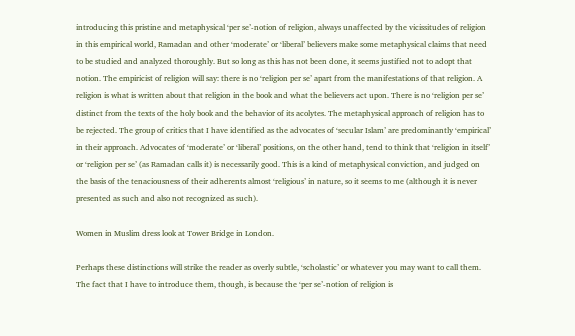introducing this pristine and metaphysical ‘per se’-notion of religion, always unaffected by the vicissitudes of religion in this empirical world, Ramadan and other ‘moderate’ or ‘liberal’ believers make some metaphysical claims that need to be studied and analyzed thoroughly. But so long as this has not been done, it seems justified not to adopt that notion. The empiricist of religion will say: there is no ‘religion per se’ apart from the manifestations of that religion. A religion is what is written about that religion in the book and what the believers act upon. There is no ‘religion per se’ distinct from the texts of the holy book and the behavior of its acolytes. The metaphysical approach of religion has to be rejected. The group of critics that I have identified as the advocates of ‘secular Islam’ are predominantly ‘empirical’ in their approach. Advocates of ‘moderate’ or ‘liberal’ positions, on the other hand, tend to think that ‘religion in itself’ or ‘religion per se’ (as Ramadan calls it) is necessarily good. This is a kind of metaphysical conviction, and judged on the basis of the tenaciousness of their adherents almost ‘religious’ in nature, so it seems to me (although it is never presented as such and also not recognized as such).

Women in Muslim dress look at Tower Bridge in London.

Perhaps these distinctions will strike the reader as overly subtle, ‘scholastic’ or whatever you may want to call them. The fact that I have to introduce them, though, is because the ‘per se’-notion of religion is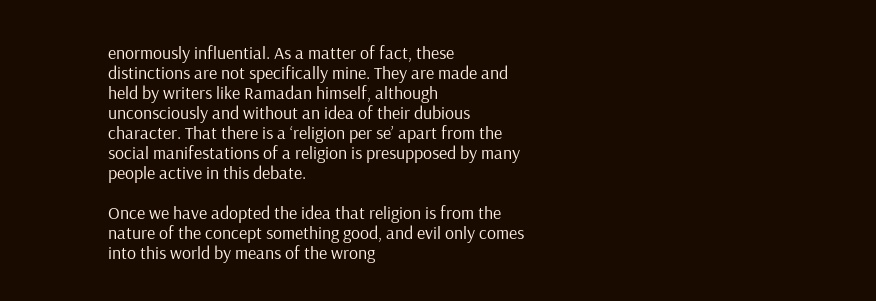enormously influential. As a matter of fact, these distinctions are not specifically mine. They are made and held by writers like Ramadan himself, although unconsciously and without an idea of their dubious character. That there is a ‘religion per se’ apart from the social manifestations of a religion is presupposed by many people active in this debate.

Once we have adopted the idea that religion is from the nature of the concept something good, and evil only comes into this world by means of the wrong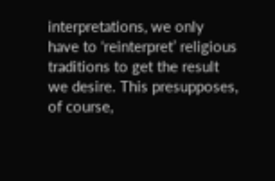interpretations, we only have to ‘reinterpret’ religious traditions to get the result we desire. This presupposes, of course,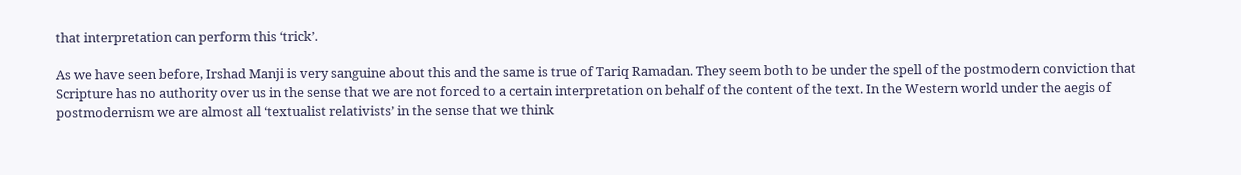that interpretation can perform this ‘trick’.

As we have seen before, Irshad Manji is very sanguine about this and the same is true of Tariq Ramadan. They seem both to be under the spell of the postmodern conviction that Scripture has no authority over us in the sense that we are not forced to a certain interpretation on behalf of the content of the text. In the Western world under the aegis of postmodernism we are almost all ‘textualist relativists’ in the sense that we think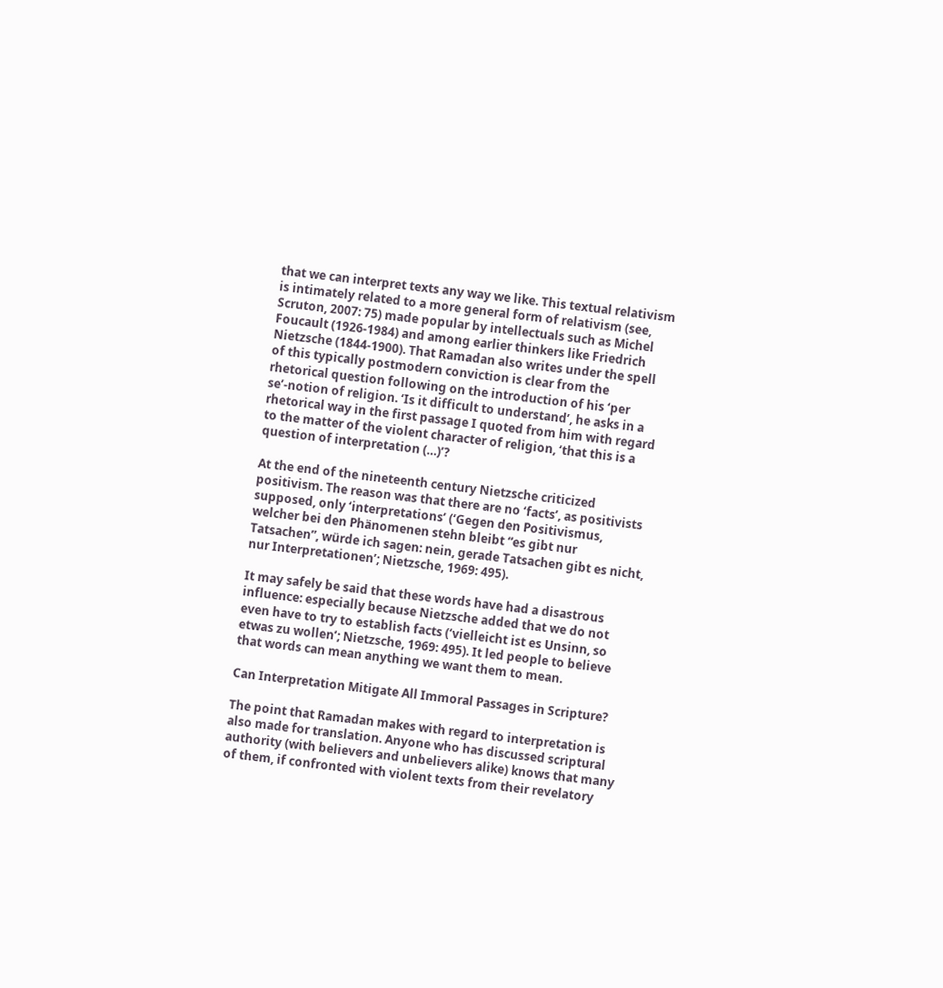that we can interpret texts any way we like. This textual relativism is intimately related to a more general form of relativism (see, Scruton, 2007: 75) made popular by intellectuals such as Michel Foucault (1926-1984) and among earlier thinkers like Friedrich Nietzsche (1844-1900). That Ramadan also writes under the spell of this typically postmodern conviction is clear from the rhetorical question following on the introduction of his ‘per se’-notion of religion. ‘Is it difficult to understand’, he asks in a rhetorical way in the first passage I quoted from him with regard to the matter of the violent character of religion, ‘that this is a question of interpretation (…)’?

At the end of the nineteenth century Nietzsche criticized positivism. The reason was that there are no ‘facts’, as positivists supposed, only ‘interpretations’ (‘Gegen den Positivismus, welcher bei den Phänomenen stehn bleibt “es gibt nur Tatsachen”, würde ich sagen: nein, gerade Tatsachen gibt es nicht, nur Interpretationen’; Nietzsche, 1969: 495).

It may safely be said that these words have had a disastrous influence: especially because Nietzsche added that we do not even have to try to establish facts (‘vielleicht ist es Unsinn, so etwas zu wollen’; Nietzsche, 1969: 495). It led people to believe that words can mean anything we want them to mean.

Can Interpretation Mitigate All Immoral Passages in Scripture?

The point that Ramadan makes with regard to interpretation is also made for translation. Anyone who has discussed scriptural authority (with believers and unbelievers alike) knows that many of them, if confronted with violent texts from their revelatory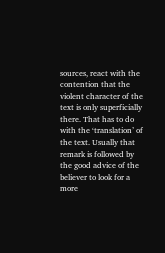sources, react with the contention that the violent character of the text is only superficially there. That has to do with the ‘translation’ of the text. Usually that remark is followed by the good advice of the believer to look for a more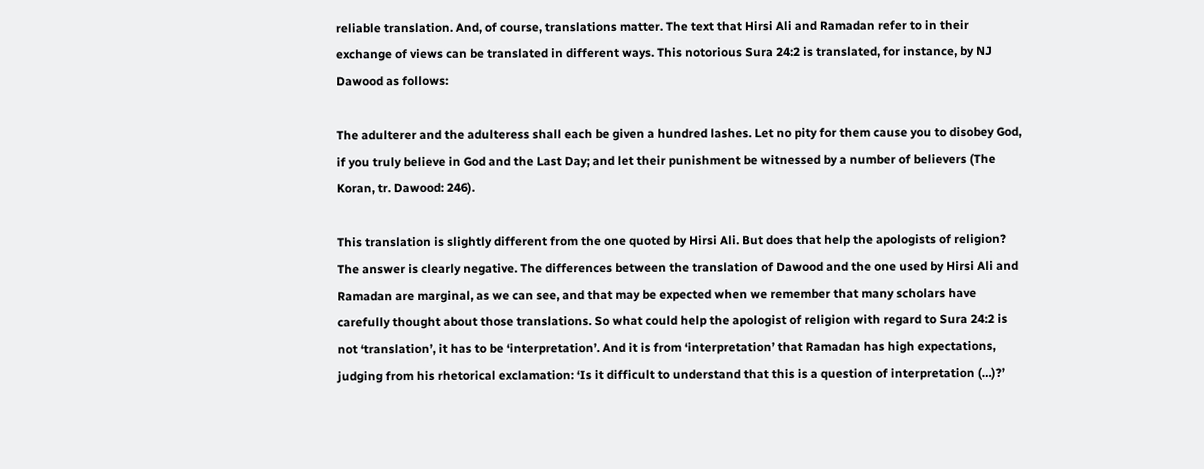reliable translation. And, of course, translations matter. The text that Hirsi Ali and Ramadan refer to in their exchange of views can be translated in different ways. This notorious Sura 24:2 is translated, for instance, by NJ Dawood as follows:

The adulterer and the adulteress shall each be given a hundred lashes. Let no pity for them cause you to disobey God, if you truly believe in God and the Last Day; and let their punishment be witnessed by a number of believers (The Koran, tr. Dawood: 246).

This translation is slightly different from the one quoted by Hirsi Ali. But does that help the apologists of religion? The answer is clearly negative. The differences between the translation of Dawood and the one used by Hirsi Ali and Ramadan are marginal, as we can see, and that may be expected when we remember that many scholars have carefully thought about those translations. So what could help the apologist of religion with regard to Sura 24:2 is not ‘translation’, it has to be ‘interpretation’. And it is from ‘interpretation’ that Ramadan has high expectations, judging from his rhetorical exclamation: ‘Is it difficult to understand that this is a question of interpretation (…)?’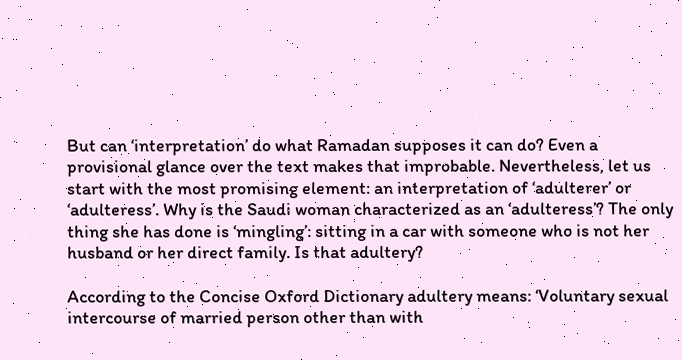But can ‘interpretation’ do what Ramadan supposes it can do? Even a provisional glance over the text makes that improbable. Nevertheless, let us start with the most promising element: an interpretation of ‘adulterer’ or ‘adulteress’. Why is the Saudi woman characterized as an ‘adulteress’? The only thing she has done is ‘mingling’: sitting in a car with someone who is not her husband or her direct family. Is that adultery?

According to the Concise Oxford Dictionary adultery means: ‘Voluntary sexual intercourse of married person other than with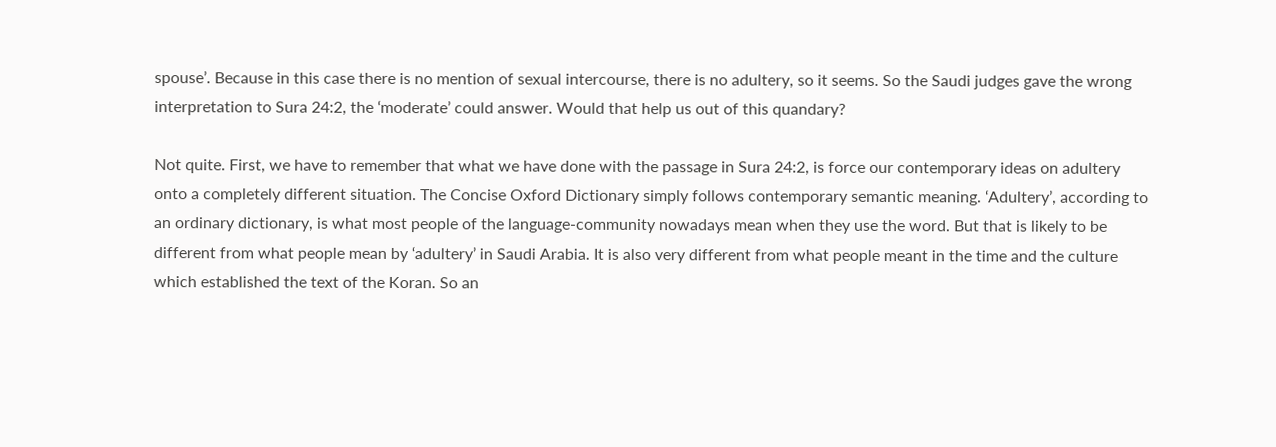spouse’. Because in this case there is no mention of sexual intercourse, there is no adultery, so it seems. So the Saudi judges gave the wrong interpretation to Sura 24:2, the ‘moderate’ could answer. Would that help us out of this quandary?

Not quite. First, we have to remember that what we have done with the passage in Sura 24:2, is force our contemporary ideas on adultery onto a completely different situation. The Concise Oxford Dictionary simply follows contemporary semantic meaning. ‘Adultery’, according to an ordinary dictionary, is what most people of the language-community nowadays mean when they use the word. But that is likely to be different from what people mean by ‘adultery’ in Saudi Arabia. It is also very different from what people meant in the time and the culture which established the text of the Koran. So an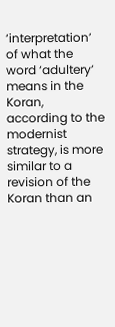‘interpretation’ of what the word ‘adultery’ means in the Koran, according to the modernist strategy, is more similar to a revision of the Koran than an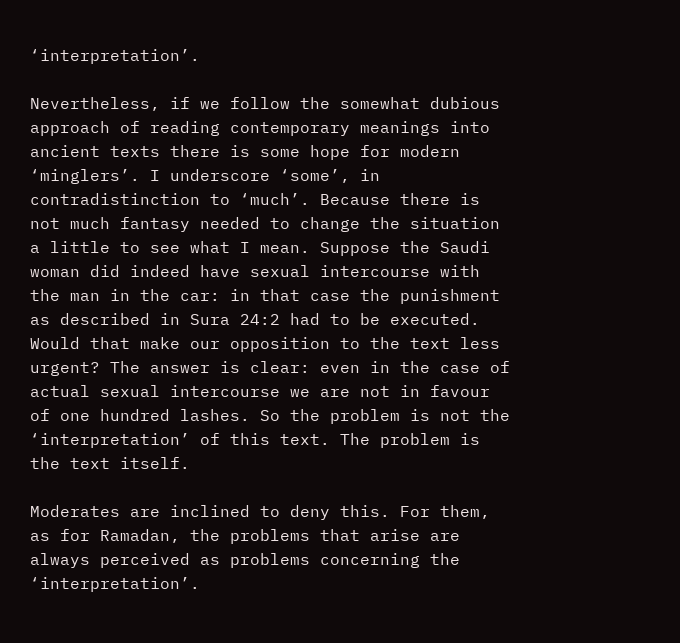‘interpretation’.

Nevertheless, if we follow the somewhat dubious approach of reading contemporary meanings into ancient texts there is some hope for modern ‘minglers’. I underscore ‘some’, in contradistinction to ‘much’. Because there is not much fantasy needed to change the situation a little to see what I mean. Suppose the Saudi woman did indeed have sexual intercourse with the man in the car: in that case the punishment as described in Sura 24:2 had to be executed. Would that make our opposition to the text less urgent? The answer is clear: even in the case of actual sexual intercourse we are not in favour of one hundred lashes. So the problem is not the ‘interpretation’ of this text. The problem is the text itself.

Moderates are inclined to deny this. For them, as for Ramadan, the problems that arise are always perceived as problems concerning the ‘interpretation’.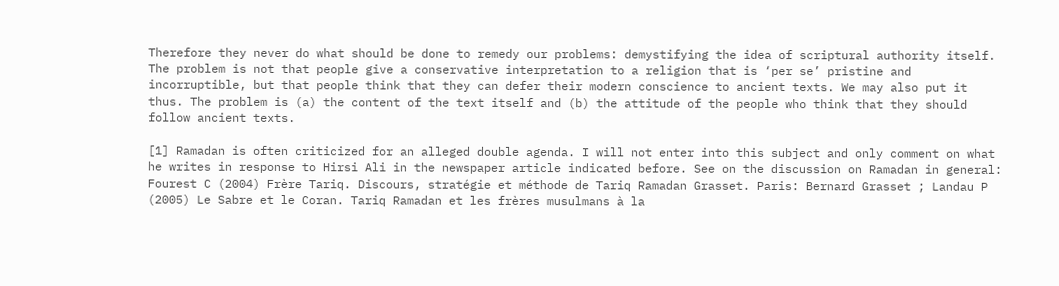Therefore they never do what should be done to remedy our problems: demystifying the idea of scriptural authority itself. The problem is not that people give a conservative interpretation to a religion that is ‘per se’ pristine and incorruptible, but that people think that they can defer their modern conscience to ancient texts. We may also put it thus. The problem is (a) the content of the text itself and (b) the attitude of the people who think that they should follow ancient texts.

[1] Ramadan is often criticized for an alleged double agenda. I will not enter into this subject and only comment on what he writes in response to Hirsi Ali in the newspaper article indicated before. See on the discussion on Ramadan in general: Fourest C (2004) Frère Tariq. Discours, stratégie et méthode de Tariq Ramadan Grasset. Paris: Bernard Grasset ; Landau P (2005) Le Sabre et le Coran. Tariq Ramadan et les frères musulmans à la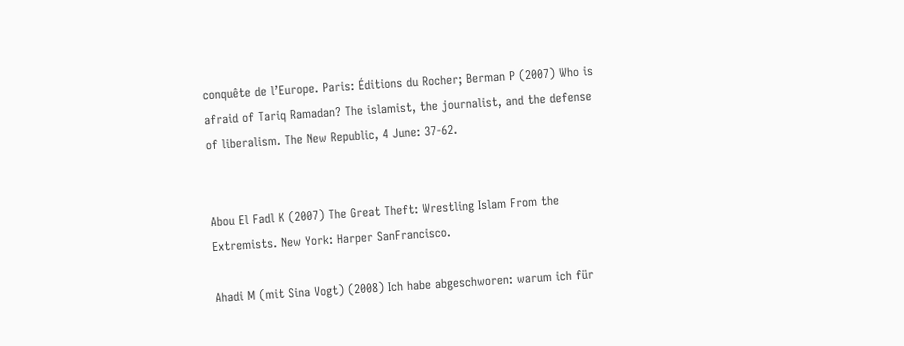conquête de l’Europe. Paris: Éditions du Rocher; Berman P (2007) Who is afraid of Tariq Ramadan? The islamist, the journalist, and the defense of liberalism. The New Republic, 4 June: 37-62.


Abou El Fadl K (2007) The Great Theft: Wrestling Islam From the Extremists. New York: Harper SanFrancisco.

Ahadi M (mit Sina Vogt) (2008) Ich habe abgeschworen: warum ich für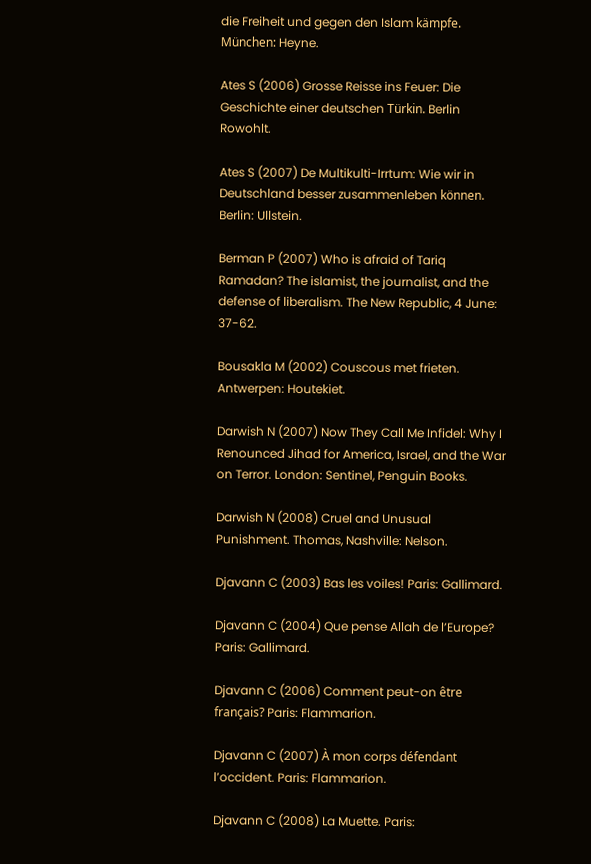die Freiheit und gegen den Islam kämpfe. München: Heyne.

Ates S (2006) Grosse Reisse ins Feuer: Die Geschichte einer deutschen Türkin. Berlin Rowohlt.

Ates S (2007) De Multikulti-Irrtum: Wie wir in Deutschland besser zusammenleben können. Berlin: Ullstein.

Berman P (2007) Who is afraid of Tariq Ramadan? The islamist, the journalist, and the defense of liberalism. The New Republic, 4 June: 37-62.

Bousakla M (2002) Couscous met frieten. Antwerpen: Houtekiet.

Darwish N (2007) Now They Call Me Infidel: Why I Renounced Jihad for America, Israel, and the War on Terror. London: Sentinel, Penguin Books.

Darwish N (2008) Cruel and Unusual Punishment. Thomas, Nashville: Nelson.

Djavann C (2003) Bas les voiles! Paris: Gallimard.

Djavann C (2004) Que pense Allah de l’Europe? Paris: Gallimard.

Djavann C (2006) Comment peut-on être français? Paris: Flammarion.

Djavann C (2007) À mon corps défendant l’occident. Paris: Flammarion.

Djavann C (2008) La Muette. Paris: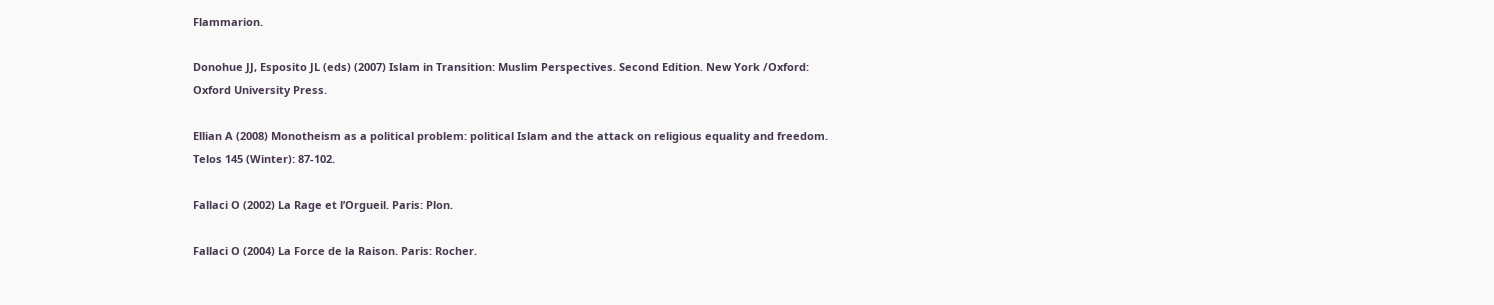Flammarion.

Donohue JJ, Esposito JL (eds) (2007) Islam in Transition: Muslim Perspectives. Second Edition. New York /Oxford: Oxford University Press.

Ellian A (2008) Monotheism as a political problem: political Islam and the attack on religious equality and freedom. Telos 145 (Winter): 87-102.

Fallaci O (2002) La Rage et l’Orgueil. Paris: Plon.

Fallaci O (2004) La Force de la Raison. Paris: Rocher.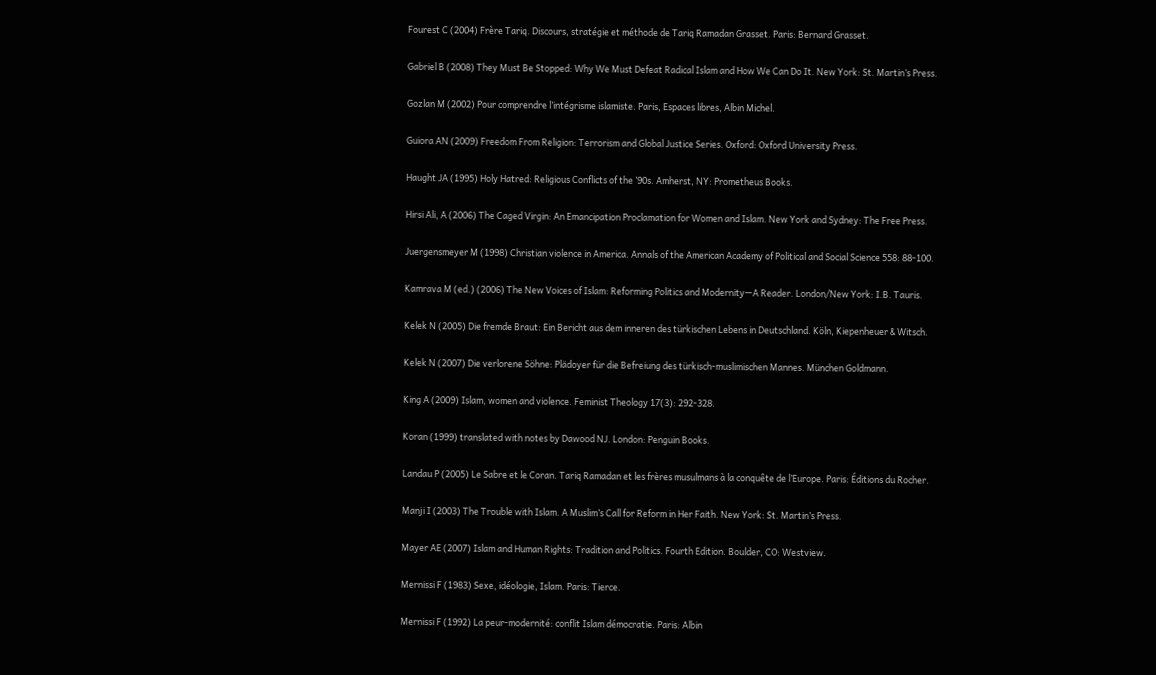Fourest C (2004) Frère Tariq. Discours, stratégie et méthode de Tariq Ramadan Grasset. Paris: Bernard Grasset.

Gabriel B (2008) They Must Be Stopped: Why We Must Defeat Radical Islam and How We Can Do It. New York: St. Martin’s Press.

Gozlan M (2002) Pour comprendre l’intégrisme islamiste. Paris, Espaces libres, Albin Michel.

Guiora AN (2009) Freedom From Religion: Terrorism and Global Justice Series. Oxford: Oxford University Press.

Haught JA (1995) Holy Hatred: Religious Conflicts of the ’90s. Amherst, NY: Prometheus Books.

Hirsi Ali, A (2006) The Caged Virgin: An Emancipation Proclamation for Women and Islam. New York and Sydney: The Free Press.

Juergensmeyer M (1998) Christian violence in America. Annals of the American Academy of Political and Social Science 558: 88-100.

Kamrava M (ed.) (2006) The New Voices of Islam: Reforming Politics and Modernity—A Reader. London/New York: I.B. Tauris.

Kelek N (2005) Die fremde Braut: Ein Bericht aus dem inneren des türkischen Lebens in Deutschland. Köln, Kiepenheuer & Witsch.

Kelek N (2007) Die verlorene Söhne: Plädoyer für die Befreiung des türkisch-muslimischen Mannes. München Goldmann.

King A (2009) Islam, women and violence. Feminist Theology 17(3): 292-328.

Koran (1999) translated with notes by Dawood NJ. London: Penguin Books.

Landau P (2005) Le Sabre et le Coran. Tariq Ramadan et les frères musulmans à la conquête de l’Europe. Paris: Éditions du Rocher.

Manji I (2003) The Trouble with Islam. A Muslim’s Call for Reform in Her Faith. New York: St. Martin’s Press.

Mayer AE (2007) Islam and Human Rights: Tradition and Politics. Fourth Edition. Boulder, CO: Westview.

Mernissi F (1983) Sexe, idéologie, Islam. Paris: Tierce.

Mernissi F (1992) La peur-modernité: conflit Islam démocratie. Paris: Albin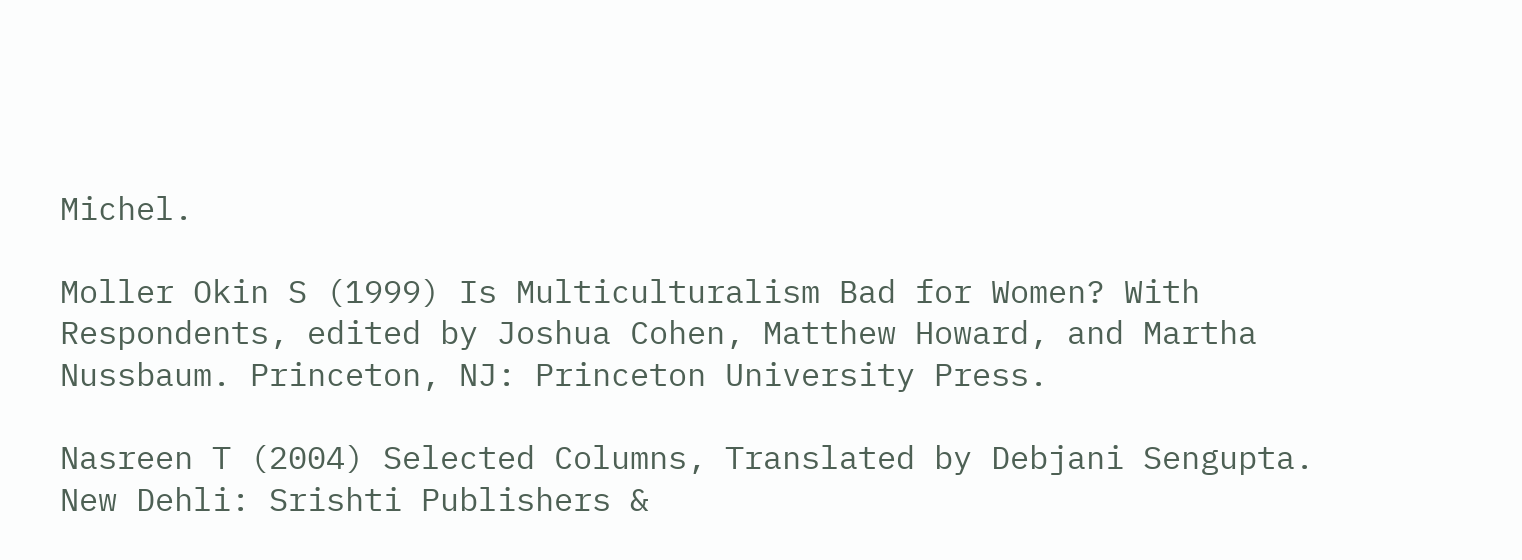Michel.

Moller Okin S (1999) Is Multiculturalism Bad for Women? With Respondents, edited by Joshua Cohen, Matthew Howard, and Martha Nussbaum. Princeton, NJ: Princeton University Press.

Nasreen T (2004) Selected Columns, Translated by Debjani Sengupta. New Dehli: Srishti Publishers &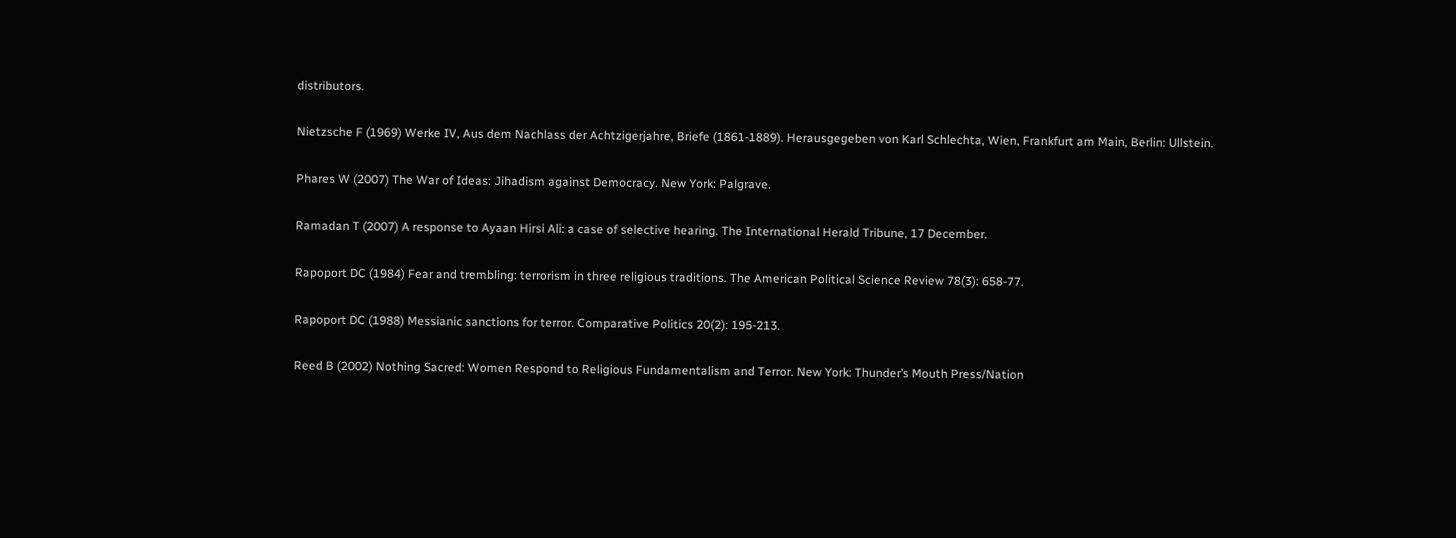distributors.

Nietzsche F (1969) Werke IV, Aus dem Nachlass der Achtzigerjahre, Briefe (1861-1889). Herausgegeben von Karl Schlechta, Wien, Frankfurt am Main, Berlin: Ullstein.

Phares W (2007) The War of Ideas: Jihadism against Democracy. New York: Palgrave.

Ramadan T (2007) A response to Ayaan Hirsi Ali: a case of selective hearing. The International Herald Tribune, 17 December.

Rapoport DC (1984) Fear and trembling: terrorism in three religious traditions. The American Political Science Review 78(3): 658-77.

Rapoport DC (1988) Messianic sanctions for terror. Comparative Politics 20(2): 195-213.

Reed B (2002) Nothing Sacred: Women Respond to Religious Fundamentalism and Terror. New York: Thunder’s Mouth Press/Nation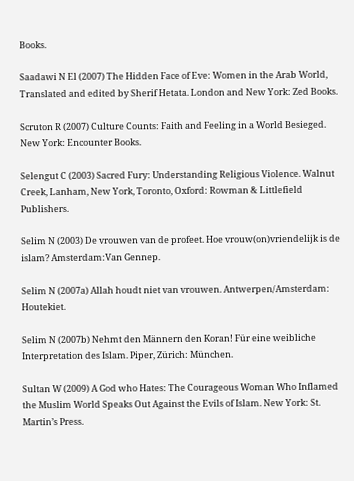Books.

Saadawi N El (2007) The Hidden Face of Eve: Women in the Arab World, Translated and edited by Sherif Hetata. London and New York: Zed Books.

Scruton R (2007) Culture Counts: Faith and Feeling in a World Besieged. New York: Encounter Books.

Selengut C (2003) Sacred Fury: Understanding Religious Violence. Walnut Creek, Lanham, New York, Toronto, Oxford: Rowman & Littlefield Publishers.

Selim N (2003) De vrouwen van de profeet. Hoe vrouw(on)vriendelijk is de islam? Amsterdam:Van Gennep.

Selim N (2007a) Allah houdt niet van vrouwen. Antwerpen/Amsterdam: Houtekiet.

Selim N (2007b) Nehmt den Männern den Koran! Für eine weibliche Interpretation des Islam. Piper, Zürich: München.

Sultan W (2009) A God who Hates: The Courageous Woman Who Inflamed the Muslim World Speaks Out Against the Evils of Islam. New York: St. Martin’s Press.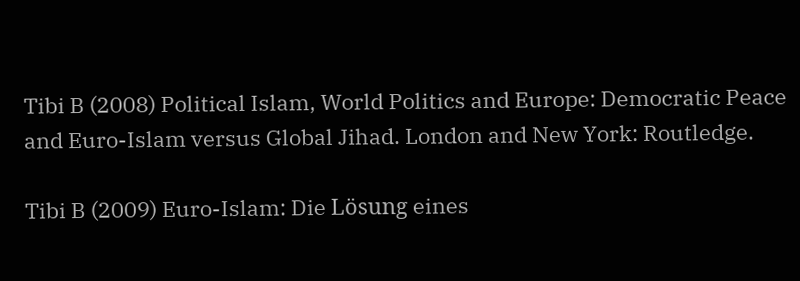Tibi B (2008) Political Islam, World Politics and Europe: Democratic Peace and Euro-Islam versus Global Jihad. London and New York: Routledge.

Tibi B (2009) Euro-Islam: Die Lösung eines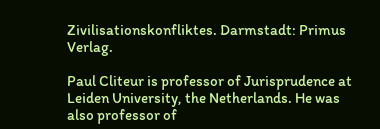Zivilisationskonfliktes. Darmstadt: Primus Verlag.

Paul Cliteur is professor of Jurisprudence at Leiden University, the Netherlands. He was also professor of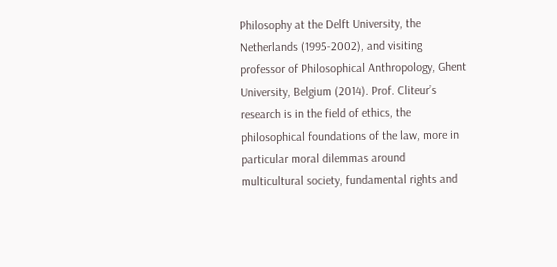Philosophy at the Delft University, the Netherlands (1995-2002), and visiting professor of Philosophical Anthropology, Ghent University, Belgium (2014). Prof. Cliteur’s research is in the field of ethics, the philosophical foundations of the law, more in particular moral dilemmas around multicultural society, fundamental rights and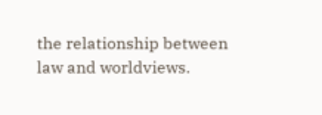the relationship between law and worldviews.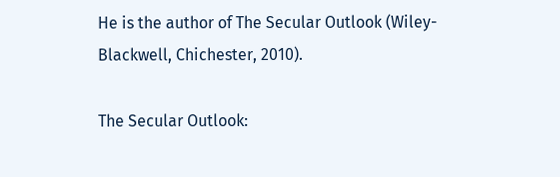He is the author of The Secular Outlook (Wiley-Blackwell, Chichester, 2010).

The Secular Outlook: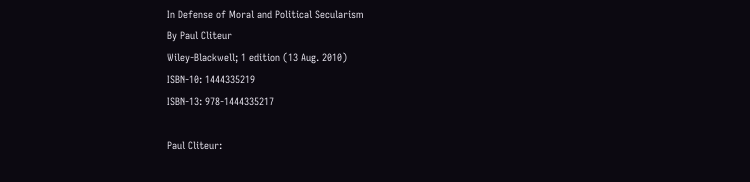In Defense of Moral and Political Secularism
By Paul Cliteur
Wiley-Blackwell; 1 edition (13 Aug. 2010)
ISBN-10: 1444335219
ISBN-13: 978-1444335217

Paul Cliteur: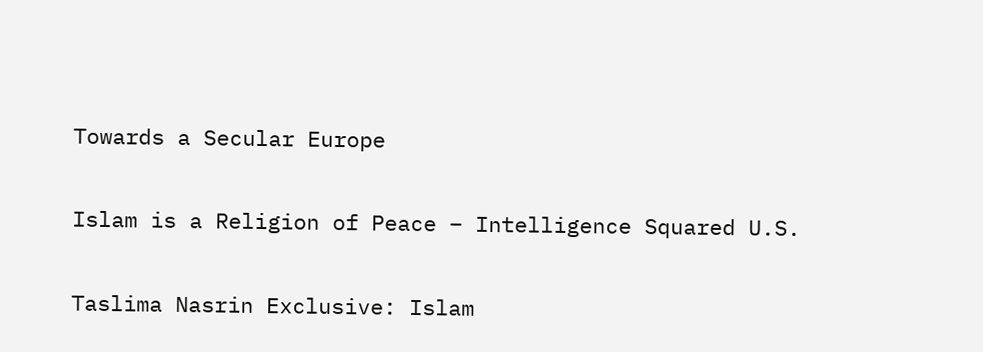Towards a Secular Europe

Islam is a Religion of Peace – Intelligence Squared U.S.

Taslima Nasrin Exclusive: Islam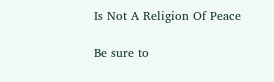Is Not A Religion Of Peace

Be sure to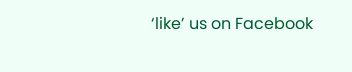‘like’ us on Facebook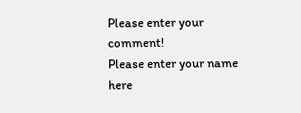Please enter your comment!
Please enter your name here